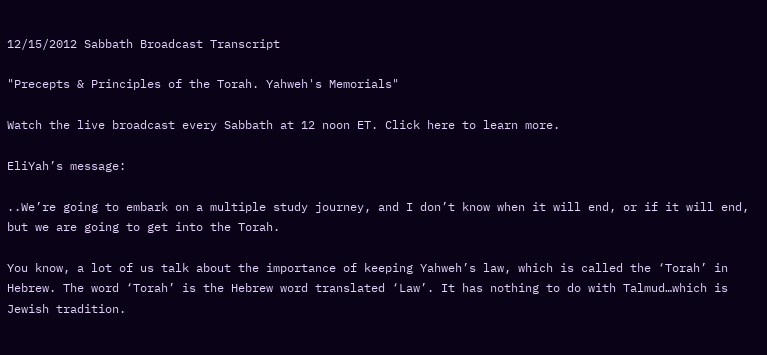12/15/2012 Sabbath Broadcast Transcript

"Precepts & Principles of the Torah. Yahweh's Memorials"

Watch the live broadcast every Sabbath at 12 noon ET. Click here to learn more.

EliYah’s message:

..We’re going to embark on a multiple study journey, and I don’t know when it will end, or if it will end, but we are going to get into the Torah.

You know, a lot of us talk about the importance of keeping Yahweh’s law, which is called the ‘Torah’ in Hebrew. The word ‘Torah’ is the Hebrew word translated ‘Law’. It has nothing to do with Talmud…which is Jewish tradition.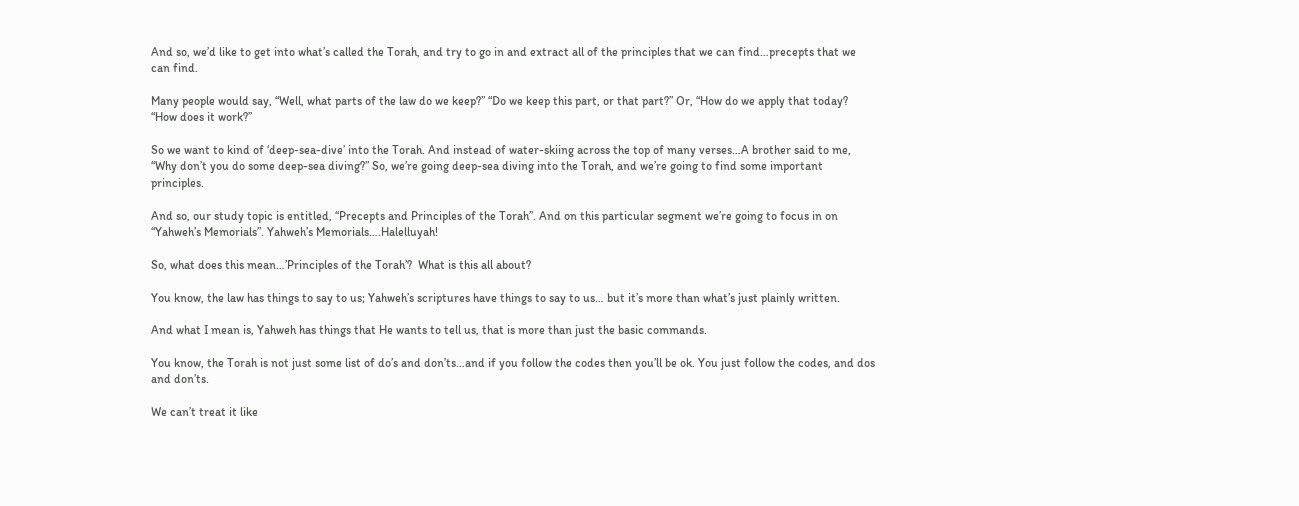And so, we’d like to get into what’s called the Torah, and try to go in and extract all of the principles that we can find…precepts that we can find.

Many people would say, “Well, what parts of the law do we keep?” “Do we keep this part, or that part?” Or, “How do we apply that today? “How does it work?”

So we want to kind of ‘deep-sea-dive’ into the Torah. And instead of water-skiing across the top of many verses…A brother said to me, “Why don’t you do some deep-sea diving?” So, we’re going deep-sea diving into the Torah, and we’re going to find some important principles.

And so, our study topic is entitled, “Precepts and Principles of the Torah”. And on this particular segment we’re going to focus in on “Yahweh’s Memorials”. Yahweh’s Memorials….Halelluyah!

So, what does this mean…’Principles of the Torah’?  What is this all about?

You know, the law has things to say to us; Yahweh’s scriptures have things to say to us… but it’s more than what’s just plainly written.

And what I mean is, Yahweh has things that He wants to tell us, that is more than just the basic commands.

You know, the Torah is not just some list of do’s and don’ts…and if you follow the codes then you’ll be ok. You just follow the codes, and dos and don’ts.

We can’t treat it like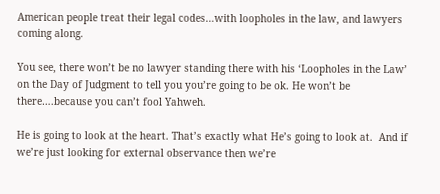American people treat their legal codes…with loopholes in the law, and lawyers coming along.

You see, there won’t be no lawyer standing there with his ‘Loopholes in the Law’ on the Day of Judgment to tell you you’re going to be ok. He won’t be there….because you can’t fool Yahweh.

He is going to look at the heart. That’s exactly what He’s going to look at.  And if we’re just looking for external observance then we’re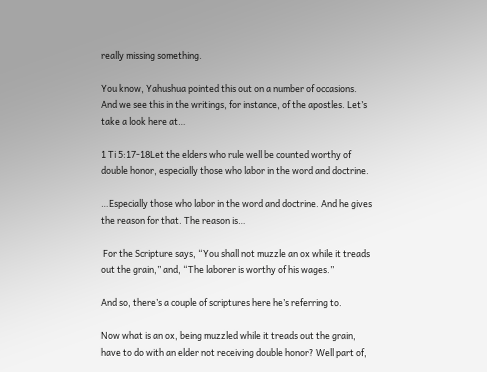really missing something.

You know, Yahushua pointed this out on a number of occasions. And we see this in the writings, for instance, of the apostles. Let’s take a look here at…

1 Ti 5:17-18Let the elders who rule well be counted worthy of double honor, especially those who labor in the word and doctrine.

…Especially those who labor in the word and doctrine. And he gives the reason for that. The reason is…

 For the Scripture says, “You shall not muzzle an ox while it treads out the grain,” and, “The laborer is worthy of his wages.”

And so, there’s a couple of scriptures here he’s referring to.

Now what is an ox, being muzzled while it treads out the grain, have to do with an elder not receiving double honor? Well part of,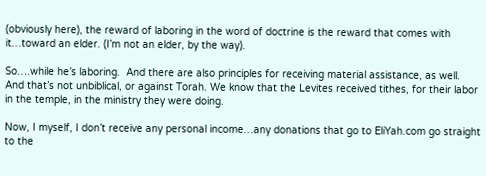(obviously here), the reward of laboring in the word of doctrine is the reward that comes with it…toward an elder. (I’m not an elder, by the way).

So….while he’s laboring.  And there are also principles for receiving material assistance, as well. And that’s not unbiblical, or against Torah. We know that the Levites received tithes, for their labor in the temple, in the ministry they were doing.

Now, I myself, I don’t receive any personal income…any donations that go to EliYah.com go straight to the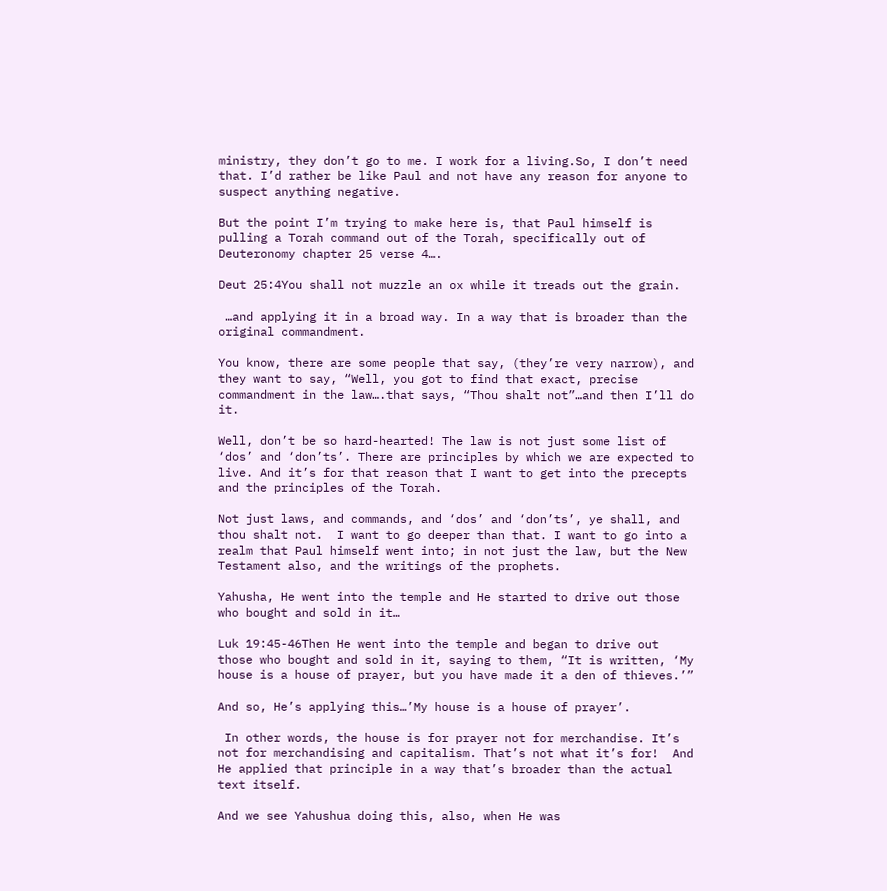ministry, they don’t go to me. I work for a living.So, I don’t need that. I’d rather be like Paul and not have any reason for anyone to suspect anything negative.

But the point I’m trying to make here is, that Paul himself is pulling a Torah command out of the Torah, specifically out of Deuteronomy chapter 25 verse 4….

Deut 25:4You shall not muzzle an ox while it treads out the grain.

 …and applying it in a broad way. In a way that is broader than the original commandment.

You know, there are some people that say, (they’re very narrow), and they want to say, “Well, you got to find that exact, precise commandment in the law….that says, “Thou shalt not”…and then I’ll do it.

Well, don’t be so hard-hearted! The law is not just some list of ‘dos’ and ‘don’ts’. There are principles by which we are expected to live. And it’s for that reason that I want to get into the precepts and the principles of the Torah.

Not just laws, and commands, and ‘dos’ and ‘don’ts’, ye shall, and thou shalt not.  I want to go deeper than that. I want to go into a realm that Paul himself went into; in not just the law, but the New Testament also, and the writings of the prophets.

Yahusha, He went into the temple and He started to drive out those who bought and sold in it…

Luk 19:45-46Then He went into the temple and began to drive out those who bought and sold in it, saying to them, “It is written, ‘My house is a house of prayer, but you have made it a den of thieves.’”

And so, He’s applying this…’My house is a house of prayer’.

 In other words, the house is for prayer not for merchandise. It’s not for merchandising and capitalism. That’s not what it’s for!  And He applied that principle in a way that’s broader than the actual text itself.

And we see Yahushua doing this, also, when He was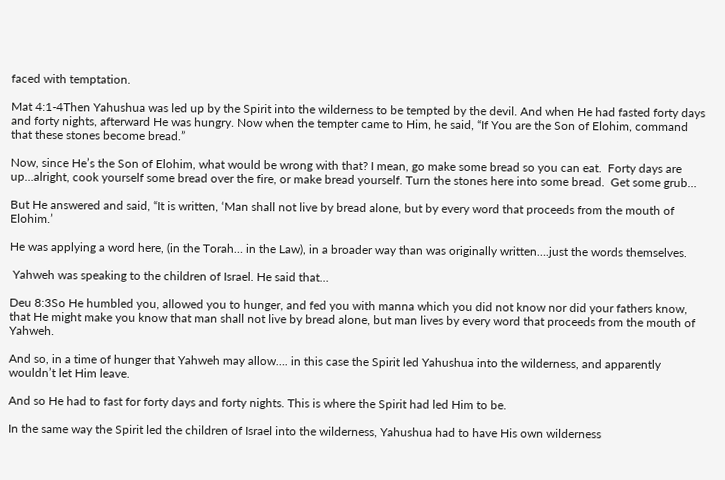faced with temptation.

Mat 4:1-4Then Yahushua was led up by the Spirit into the wilderness to be tempted by the devil. And when He had fasted forty days and forty nights, afterward He was hungry. Now when the tempter came to Him, he said, “If You are the Son of Elohim, command that these stones become bread.”

Now, since He’s the Son of Elohim, what would be wrong with that? I mean, go make some bread so you can eat.  Forty days are up…alright, cook yourself some bread over the fire, or make bread yourself. Turn the stones here into some bread.  Get some grub…

But He answered and said, “It is written, ‘Man shall not live by bread alone, but by every word that proceeds from the mouth of Elohim.’

He was applying a word here, (in the Torah… in the Law), in a broader way than was originally written….just the words themselves.

 Yahweh was speaking to the children of Israel. He said that…

Deu 8:3So He humbled you, allowed you to hunger, and fed you with manna which you did not know nor did your fathers know, that He might make you know that man shall not live by bread alone, but man lives by every word that proceeds from the mouth of Yahweh.

And so, in a time of hunger that Yahweh may allow…. in this case the Spirit led Yahushua into the wilderness, and apparently wouldn’t let Him leave.

And so He had to fast for forty days and forty nights. This is where the Spirit had led Him to be.

In the same way the Spirit led the children of Israel into the wilderness, Yahushua had to have His own wilderness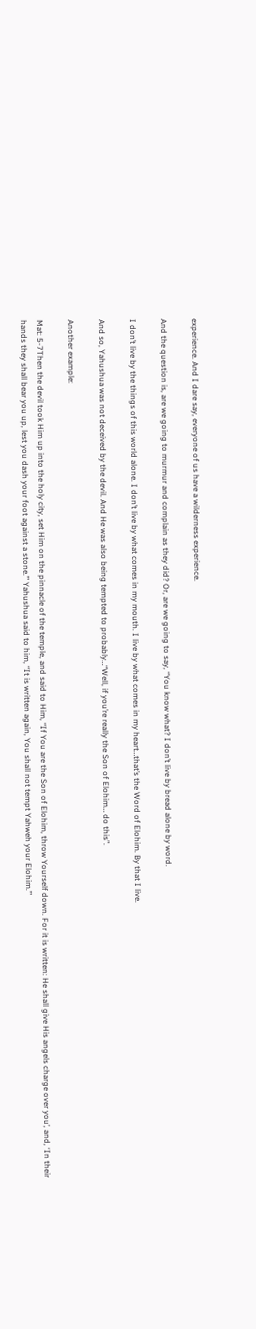experience. And I dare say, everyone of us have a wilderness experience.

And the question is, are we going to murmur and complain as they did? Or, are we going to say, “You know what? I don’t live by bread alone by word.

I don’t live by the things of this world alone. I don’t live by what comes in my mouth. I live by what comes in my heart…that’s the Word of Elohim. By that I live.

And so, Yahushua was not deceived by the devil. And He was also being tempted to probably…“Well, if you’re really the Son of Elohim… do this”.

Another example:

Mat: 5-7Then the devil took Him up into the holy city, set Him on the pinnacle of the temple, and said to Him, “If You are the Son of Elohim, throw Yourself down. For it is written: He shall give His angels charge over you’, and, ‘In their hands they shall bear you up, lest you dash your foot against a stone.’” Yahushua said to him, “It is written again, You shall not tempt Yahweh your Elohim.’”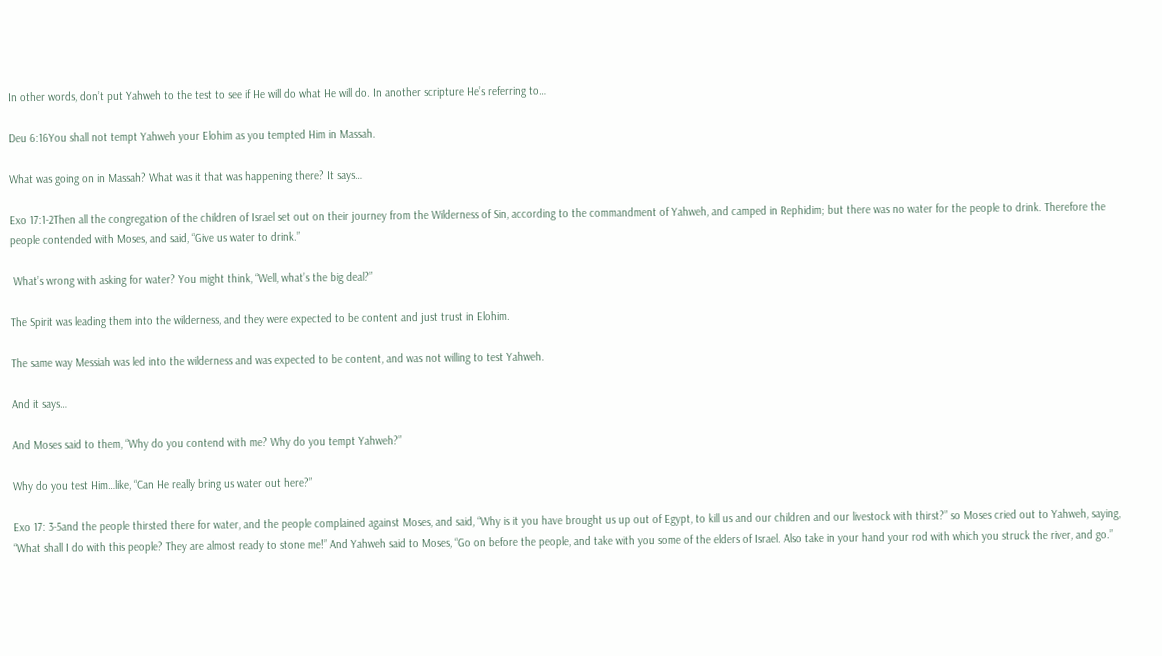In other words, don’t put Yahweh to the test to see if He will do what He will do. In another scripture He’s referring to…

Deu 6:16You shall not tempt Yahweh your Elohim as you tempted Him in Massah.

What was going on in Massah? What was it that was happening there? It says…

Exo 17:1-2Then all the congregation of the children of Israel set out on their journey from the Wilderness of Sin, according to the commandment of Yahweh, and camped in Rephidim; but there was no water for the people to drink. Therefore the people contended with Moses, and said, “Give us water to drink.”

 What’s wrong with asking for water? You might think, “Well, what’s the big deal?”

The Spirit was leading them into the wilderness, and they were expected to be content and just trust in Elohim.

The same way Messiah was led into the wilderness and was expected to be content, and was not willing to test Yahweh.

And it says…

And Moses said to them, “Why do you contend with me? Why do you tempt Yahweh?”

Why do you test Him…like, “Can He really bring us water out here?”

Exo 17: 3-5and the people thirsted there for water, and the people complained against Moses, and said, “Why is it you have brought us up out of Egypt, to kill us and our children and our livestock with thirst?” so Moses cried out to Yahweh, saying, “What shall I do with this people? They are almost ready to stone me!” And Yahweh said to Moses, “Go on before the people, and take with you some of the elders of Israel. Also take in your hand your rod with which you struck the river, and go.”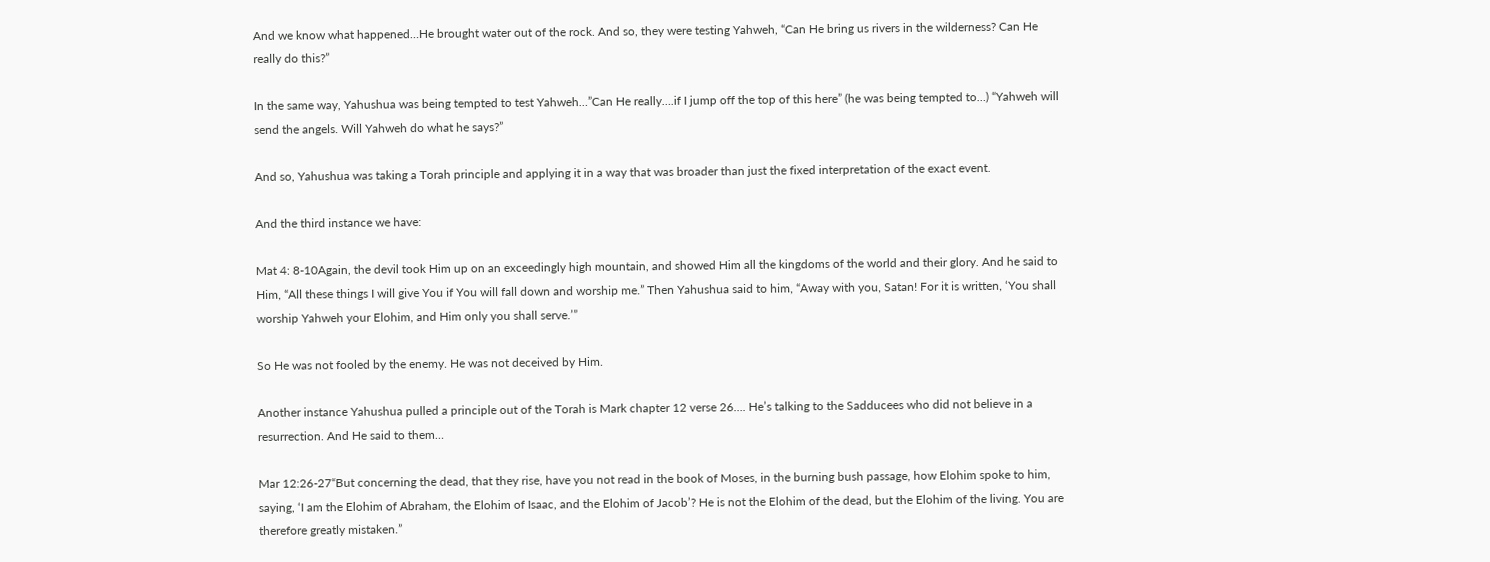And we know what happened…He brought water out of the rock. And so, they were testing Yahweh, “Can He bring us rivers in the wilderness? Can He really do this?”

In the same way, Yahushua was being tempted to test Yahweh…”Can He really….if I jump off the top of this here” (he was being tempted to…) “Yahweh will send the angels. Will Yahweh do what he says?”

And so, Yahushua was taking a Torah principle and applying it in a way that was broader than just the fixed interpretation of the exact event.

And the third instance we have:

Mat 4: 8-10Again, the devil took Him up on an exceedingly high mountain, and showed Him all the kingdoms of the world and their glory. And he said to Him, “All these things I will give You if You will fall down and worship me.” Then Yahushua said to him, “Away with you, Satan! For it is written, ‘You shall worship Yahweh your Elohim, and Him only you shall serve.’”

So He was not fooled by the enemy. He was not deceived by Him.

Another instance Yahushua pulled a principle out of the Torah is Mark chapter 12 verse 26…. He’s talking to the Sadducees who did not believe in a resurrection. And He said to them…

Mar 12:26-27“But concerning the dead, that they rise, have you not read in the book of Moses, in the burning bush passage, how Elohim spoke to him, saying, ‘I am the Elohim of Abraham, the Elohim of Isaac, and the Elohim of Jacob’? He is not the Elohim of the dead, but the Elohim of the living. You are therefore greatly mistaken.”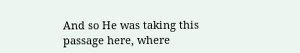And so He was taking this passage here, where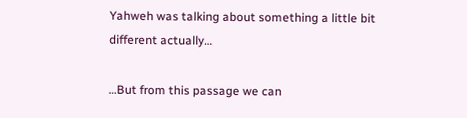Yahweh was talking about something a little bit different actually…

…But from this passage we can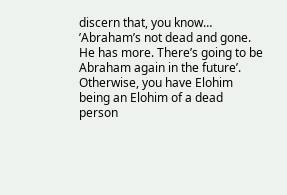discern that, you know… ’Abraham’s not dead and gone. He has more. There’s going to be Abraham again in the future’. Otherwise, you have Elohim being an Elohim of a dead person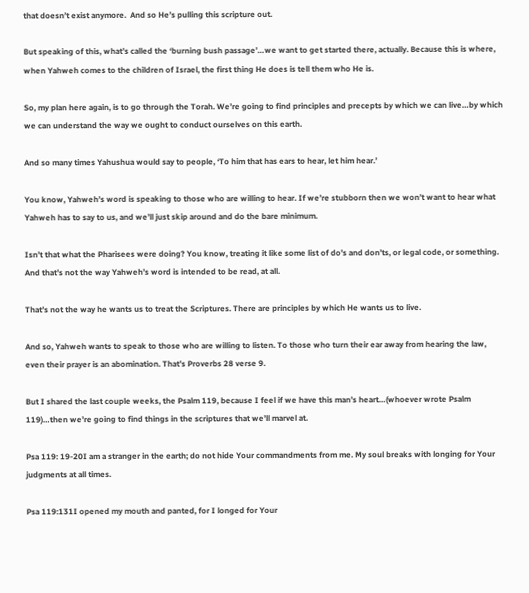that doesn’t exist anymore.  And so He’s pulling this scripture out.

But speaking of this, what’s called the ‘burning bush passage’…we want to get started there, actually. Because this is where, when Yahweh comes to the children of Israel, the first thing He does is tell them who He is.

So, my plan here again, is to go through the Torah. We’re going to find principles and precepts by which we can live…by which we can understand the way we ought to conduct ourselves on this earth.

And so many times Yahushua would say to people, ‘To him that has ears to hear, let him hear.’

You know, Yahweh’s word is speaking to those who are willing to hear. If we’re stubborn then we won’t want to hear what Yahweh has to say to us, and we’ll just skip around and do the bare minimum.

Isn’t that what the Pharisees were doing? You know, treating it like some list of do’s and don’ts, or legal code, or something. And that’s not the way Yahweh’s word is intended to be read, at all.

That’s not the way he wants us to treat the Scriptures. There are principles by which He wants us to live.

And so, Yahweh wants to speak to those who are willing to listen. To those who turn their ear away from hearing the law, even their prayer is an abomination. That’s Proverbs 28 verse 9.

But I shared the last couple weeks, the Psalm 119, because I feel if we have this man’s heart…(whoever wrote Psalm 119)…then we’re going to find things in the scriptures that we’ll marvel at.

Psa 119: 19-20I am a stranger in the earth; do not hide Your commandments from me. My soul breaks with longing for Your judgments at all times.

Psa 119:131I opened my mouth and panted, for I longed for Your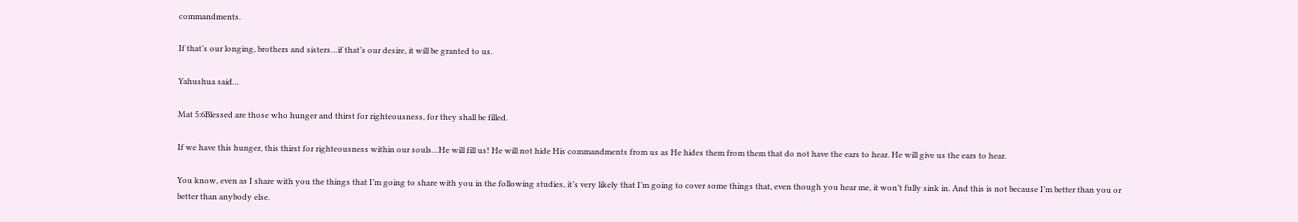commandments.

If that’s our longing, brothers and sisters…if that’s our desire, it will be granted to us.

Yahushua said…

Mat 5:6Blessed are those who hunger and thirst for righteousness, for they shall be filled.

If we have this hunger, this thirst for righteousness within our souls…He will fill us! He will not hide His commandments from us as He hides them from them that do not have the ears to hear. He will give us the ears to hear.

You know, even as I share with you the things that I’m going to share with you in the following studies, it’s very likely that I’m going to cover some things that, even though you hear me, it won’t fully sink in. And this is not because I’m better than you or better than anybody else.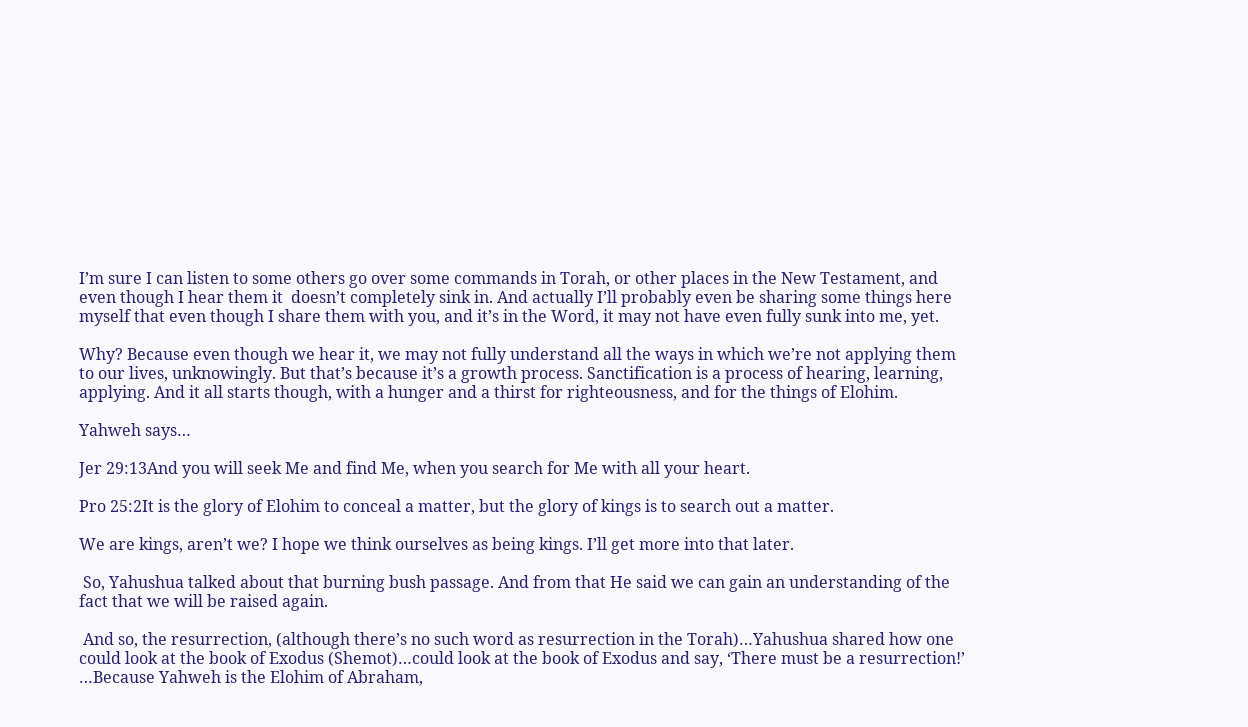I’m sure I can listen to some others go over some commands in Torah, or other places in the New Testament, and even though I hear them it  doesn’t completely sink in. And actually I’ll probably even be sharing some things here myself that even though I share them with you, and it’s in the Word, it may not have even fully sunk into me, yet.

Why? Because even though we hear it, we may not fully understand all the ways in which we’re not applying them to our lives, unknowingly. But that’s because it’s a growth process. Sanctification is a process of hearing, learning, applying. And it all starts though, with a hunger and a thirst for righteousness, and for the things of Elohim.

Yahweh says…

Jer 29:13And you will seek Me and find Me, when you search for Me with all your heart.

Pro 25:2It is the glory of Elohim to conceal a matter, but the glory of kings is to search out a matter.

We are kings, aren’t we? I hope we think ourselves as being kings. I’ll get more into that later.

 So, Yahushua talked about that burning bush passage. And from that He said we can gain an understanding of the fact that we will be raised again.

 And so, the resurrection, (although there’s no such word as resurrection in the Torah)…Yahushua shared how one could look at the book of Exodus (Shemot)…could look at the book of Exodus and say, ‘There must be a resurrection!’ …Because Yahweh is the Elohim of Abraham,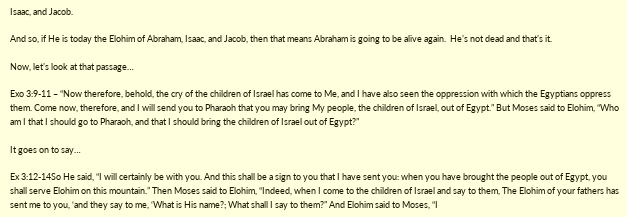Isaac, and Jacob.

And so, if He is today the Elohim of Abraham, Isaac, and Jacob, then that means Abraham is going to be alive again.  He’s not dead and that’s it.

Now, let’s look at that passage…

Exo 3:9-11 – “Now therefore, behold, the cry of the children of Israel has come to Me, and I have also seen the oppression with which the Egyptians oppress them. Come now, therefore, and I will send you to Pharaoh that you may bring My people, the children of Israel, out of Egypt.” But Moses said to Elohim, “Who am I that I should go to Pharaoh, and that I should bring the children of Israel out of Egypt?”

It goes on to say…

Ex 3:12-14So He said, “I will certainly be with you. And this shall be a sign to you that I have sent you: when you have brought the people out of Egypt, you shall serve Elohim on this mountain.” Then Moses said to Elohim, “Indeed, when I come to the children of Israel and say to them, The Elohim of your fathers has sent me to you, ‘and they say to me, ‘What is His name?; What shall I say to them?” And Elohim said to Moses, “I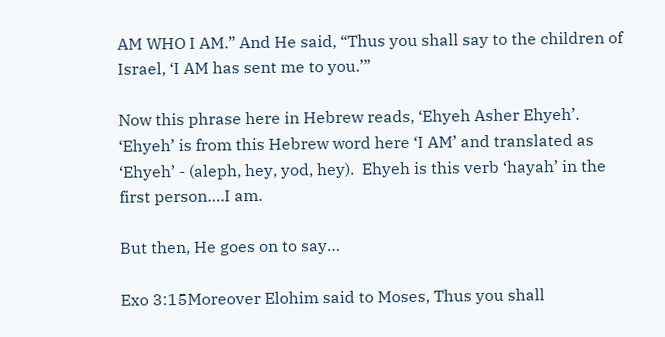AM WHO I AM.” And He said, “Thus you shall say to the children of Israel, ‘I AM has sent me to you.’”

Now this phrase here in Hebrew reads, ‘Ehyeh Asher Ehyeh’.  ‘Ehyeh’ is from this Hebrew word here ‘I AM’ and translated as ‘Ehyeh’ - (aleph, hey, yod, hey).  Ehyeh is this verb ‘hayah’ in the first person….I am.

But then, He goes on to say…

Exo 3:15Moreover Elohim said to Moses, Thus you shall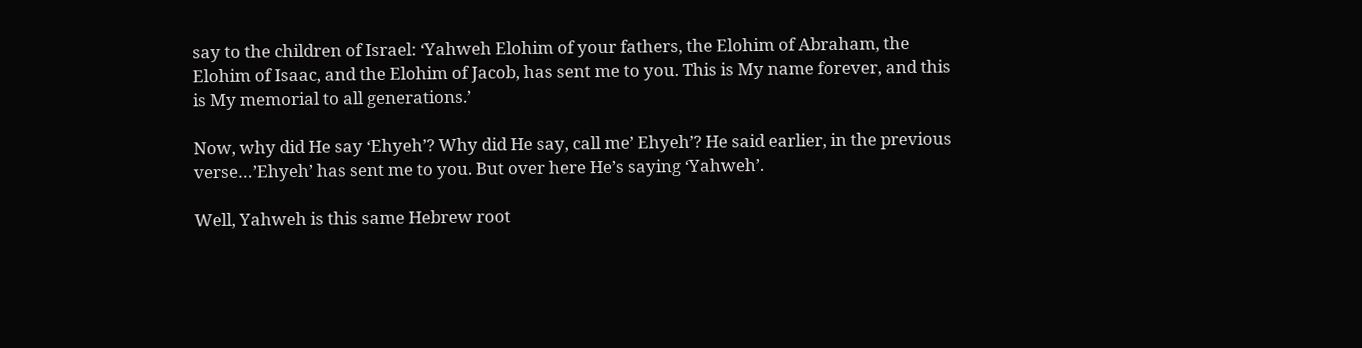say to the children of Israel: ‘Yahweh Elohim of your fathers, the Elohim of Abraham, the Elohim of Isaac, and the Elohim of Jacob, has sent me to you. This is My name forever, and this is My memorial to all generations.’

Now, why did He say ‘Ehyeh’? Why did He say, call me’ Ehyeh’? He said earlier, in the previous verse…’Ehyeh’ has sent me to you. But over here He’s saying ‘Yahweh’.

Well, Yahweh is this same Hebrew root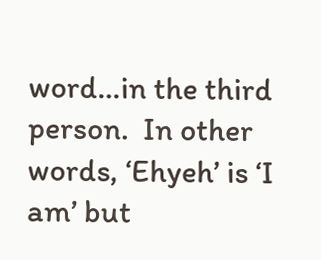word…in the third person.  In other words, ‘Ehyeh’ is ‘I am’ but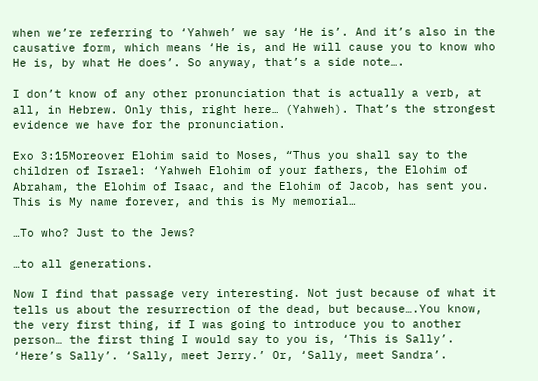when we’re referring to ‘Yahweh’ we say ‘He is’. And it’s also in the causative form, which means ‘He is, and He will cause you to know who He is, by what He does’. So anyway, that’s a side note….

I don’t know of any other pronunciation that is actually a verb, at all, in Hebrew. Only this, right here… (Yahweh). That’s the strongest evidence we have for the pronunciation.

Exo 3:15Moreover Elohim said to Moses, “Thus you shall say to the children of Israel: ‘Yahweh Elohim of your fathers, the Elohim of Abraham, the Elohim of Isaac, and the Elohim of Jacob, has sent you. This is My name forever, and this is My memorial…

…To who? Just to the Jews?

…to all generations.

Now I find that passage very interesting. Not just because of what it tells us about the resurrection of the dead, but because….You know, the very first thing, if I was going to introduce you to another person… the first thing I would say to you is, ‘This is Sally’. ‘Here’s Sally’. ‘Sally, meet Jerry.’ Or, ‘Sally, meet Sandra’.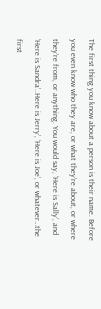The first thing you know about a person is their name. Before you even know who they are, or what they’re about, or where they’re from, or anything. You would say, ‘Here is Sally’, and ‘Here is Sandra’..Here is Jerry’, ‘Here is Joe’, or whatever…the first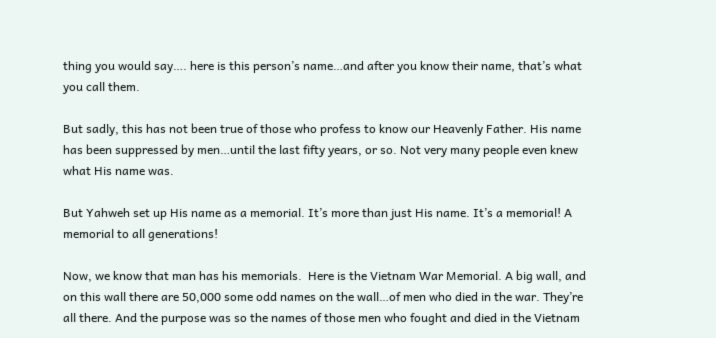thing you would say…. here is this person’s name…and after you know their name, that’s what you call them.

But sadly, this has not been true of those who profess to know our Heavenly Father. His name has been suppressed by men…until the last fifty years, or so. Not very many people even knew what His name was.

But Yahweh set up His name as a memorial. It’s more than just His name. It’s a memorial! A memorial to all generations!

Now, we know that man has his memorials.  Here is the Vietnam War Memorial. A big wall, and on this wall there are 50,000 some odd names on the wall…of men who died in the war. They’re all there. And the purpose was so the names of those men who fought and died in the Vietnam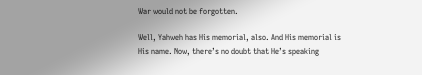War would not be forgotten.

Well, Yahweh has His memorial, also. And His memorial is His name. Now, there’s no doubt that He’s speaking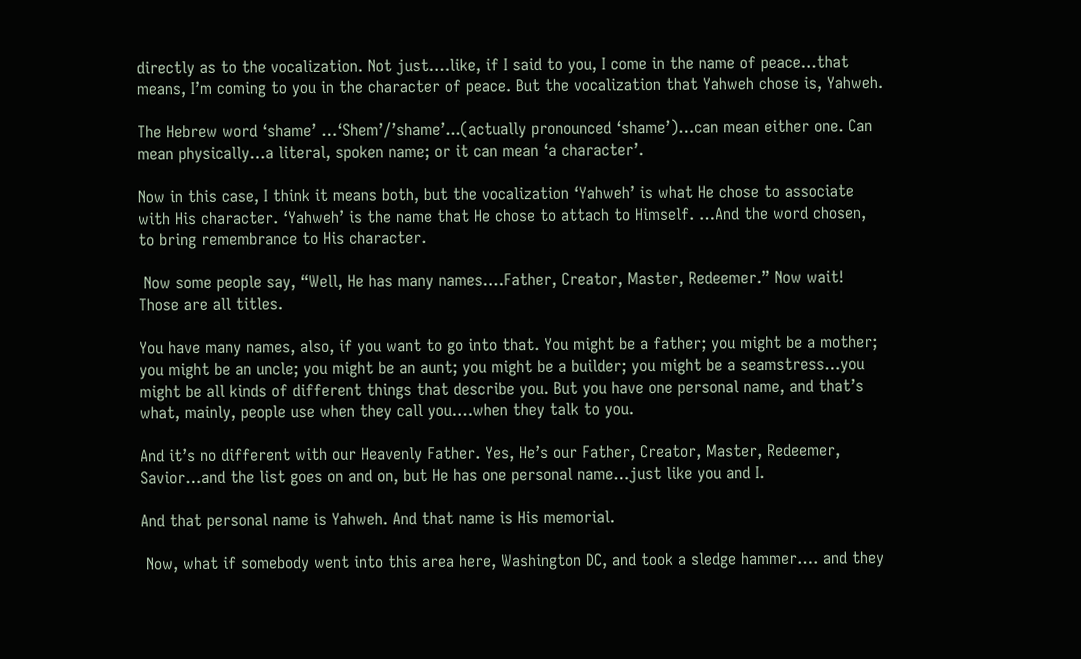directly as to the vocalization. Not just….like, if I said to you, I come in the name of peace…that means, I’m coming to you in the character of peace. But the vocalization that Yahweh chose is, Yahweh.

The Hebrew word ‘shame’ …‘Shem’/’shame’...(actually pronounced ‘shame’)…can mean either one. Can mean physically…a literal, spoken name; or it can mean ‘a character’.

Now in this case, I think it means both, but the vocalization ‘Yahweh’ is what He chose to associate with His character. ‘Yahweh’ is the name that He chose to attach to Himself. …And the word chosen, to bring remembrance to His character.

 Now some people say, “Well, He has many names….Father, Creator, Master, Redeemer.” Now wait! Those are all titles.

You have many names, also, if you want to go into that. You might be a father; you might be a mother; you might be an uncle; you might be an aunt; you might be a builder; you might be a seamstress…you might be all kinds of different things that describe you. But you have one personal name, and that’s what, mainly, people use when they call you….when they talk to you.

And it’s no different with our Heavenly Father. Yes, He’s our Father, Creator, Master, Redeemer, Savior…and the list goes on and on, but He has one personal name…just like you and I.

And that personal name is Yahweh. And that name is His memorial.

 Now, what if somebody went into this area here, Washington DC, and took a sledge hammer…. and they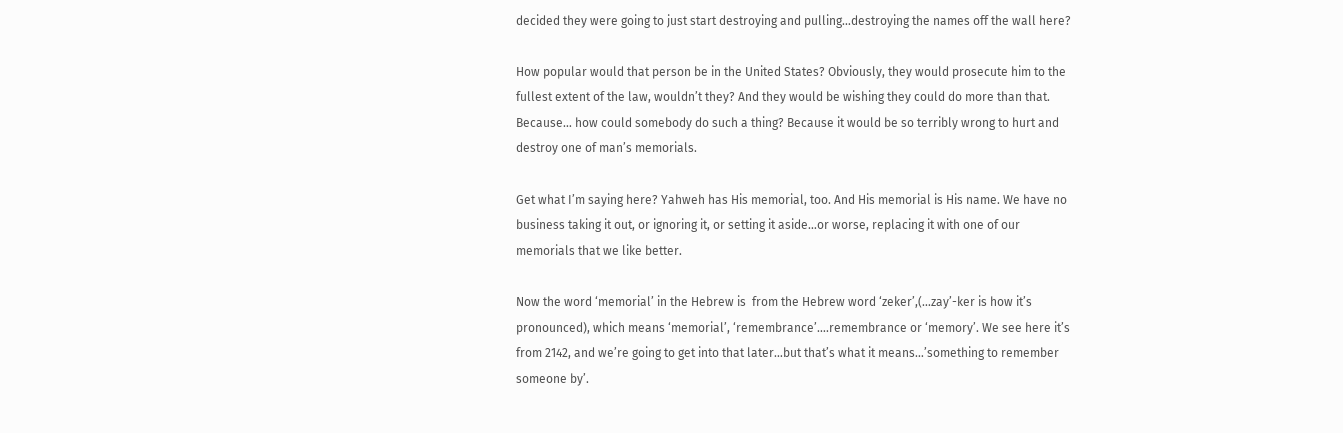decided they were going to just start destroying and pulling…destroying the names off the wall here?

How popular would that person be in the United States? Obviously, they would prosecute him to the fullest extent of the law, wouldn’t they? And they would be wishing they could do more than that. Because… how could somebody do such a thing? Because it would be so terribly wrong to hurt and destroy one of man’s memorials.

Get what I’m saying here? Yahweh has His memorial, too. And His memorial is His name. We have no business taking it out, or ignoring it, or setting it aside…or worse, replacing it with one of our memorials that we like better.

Now the word ‘memorial’ in the Hebrew is  from the Hebrew word ‘zeker’,(…zay’-ker is how it’s pronounced), which means ‘memorial’, ‘remembrance’….remembrance or ‘memory’. We see here it’s from 2142, and we’re going to get into that later…but that’s what it means…’something to remember someone by’.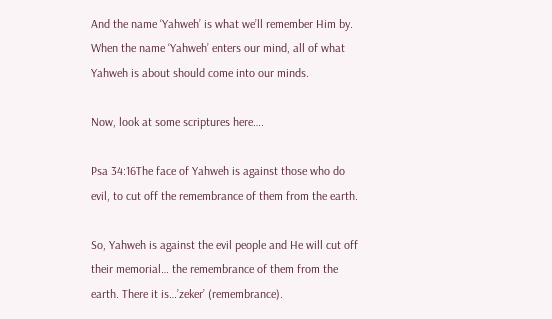And the name ‘Yahweh’ is what we’ll remember Him by. When the name ‘Yahweh’ enters our mind, all of what Yahweh is about should come into our minds.

Now, look at some scriptures here….

Psa 34:16The face of Yahweh is against those who do evil, to cut off the remembrance of them from the earth.

So, Yahweh is against the evil people and He will cut off their memorial… the remembrance of them from the earth. There it is…’zeker’ (remembrance).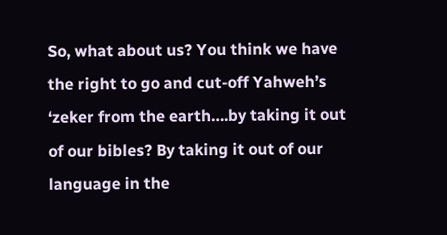So, what about us? You think we have the right to go and cut-off Yahweh’s ‘zeker from the earth….by taking it out of our bibles? By taking it out of our language in the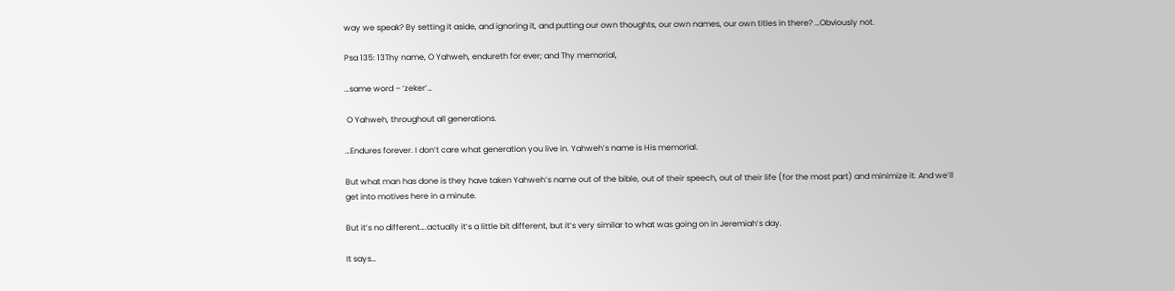way we speak? By setting it aside, and ignoring it, and putting our own thoughts, our own names, our own titles in there? …Obviously not.

Psa 135: 13Thy name, O Yahweh, endureth for ever; and Thy memorial,

…same word – ‘zeker’…

 O Yahweh, throughout all generations.

…Endures forever. I don’t care what generation you live in. Yahweh’s name is His memorial.

But what man has done is they have taken Yahweh’s name out of the bible, out of their speech, out of their life (for the most part) and minimize it. And we’ll get into motives here in a minute.

But it’s no different….actually it’s a little bit different, but it’s very similar to what was going on in Jeremiah’s day.

It says…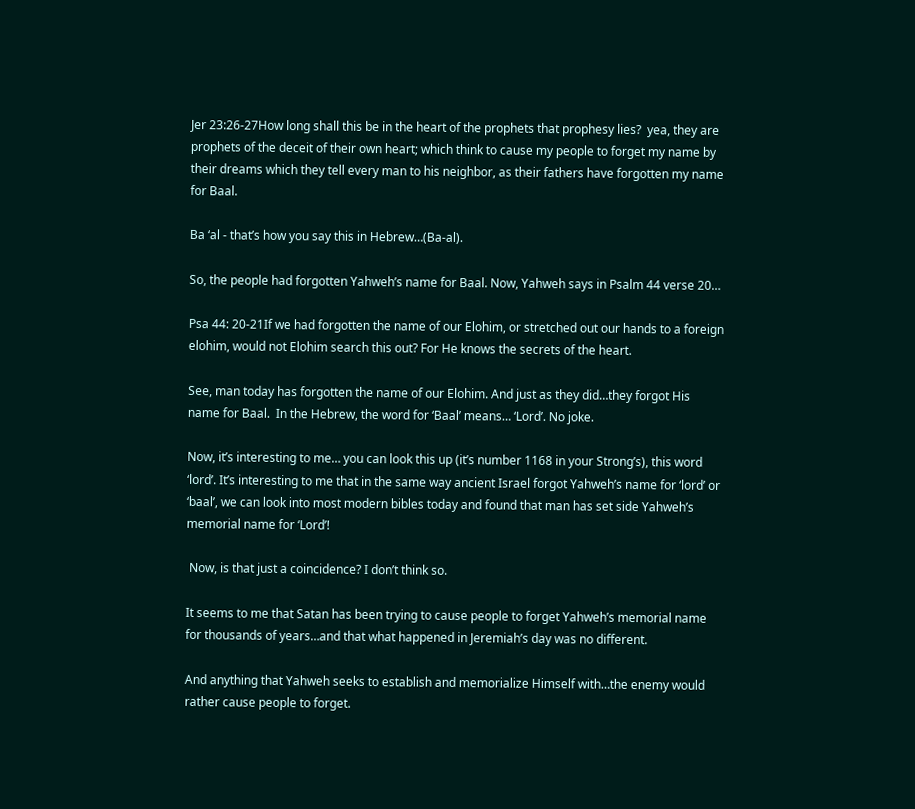Jer 23:26-27How long shall this be in the heart of the prophets that prophesy lies?  yea, they are prophets of the deceit of their own heart; which think to cause my people to forget my name by their dreams which they tell every man to his neighbor, as their fathers have forgotten my name for Baal.

Ba ‘al - that’s how you say this in Hebrew…(Ba-al).

So, the people had forgotten Yahweh’s name for Baal. Now, Yahweh says in Psalm 44 verse 20…

Psa 44: 20-21If we had forgotten the name of our Elohim, or stretched out our hands to a foreign elohim, would not Elohim search this out? For He knows the secrets of the heart.

See, man today has forgotten the name of our Elohim. And just as they did…they forgot His name for Baal.  In the Hebrew, the word for ‘Baal’ means… ‘Lord’. No joke.

Now, it’s interesting to me… you can look this up (it’s number 1168 in your Strong’s), this word ‘lord’. It’s interesting to me that in the same way ancient Israel forgot Yahweh’s name for ‘lord’ or ‘baal’, we can look into most modern bibles today and found that man has set side Yahweh’s memorial name for ‘Lord’!

 Now, is that just a coincidence? I don’t think so.

It seems to me that Satan has been trying to cause people to forget Yahweh’s memorial name for thousands of years…and that what happened in Jeremiah’s day was no different.

And anything that Yahweh seeks to establish and memorialize Himself with…the enemy would rather cause people to forget.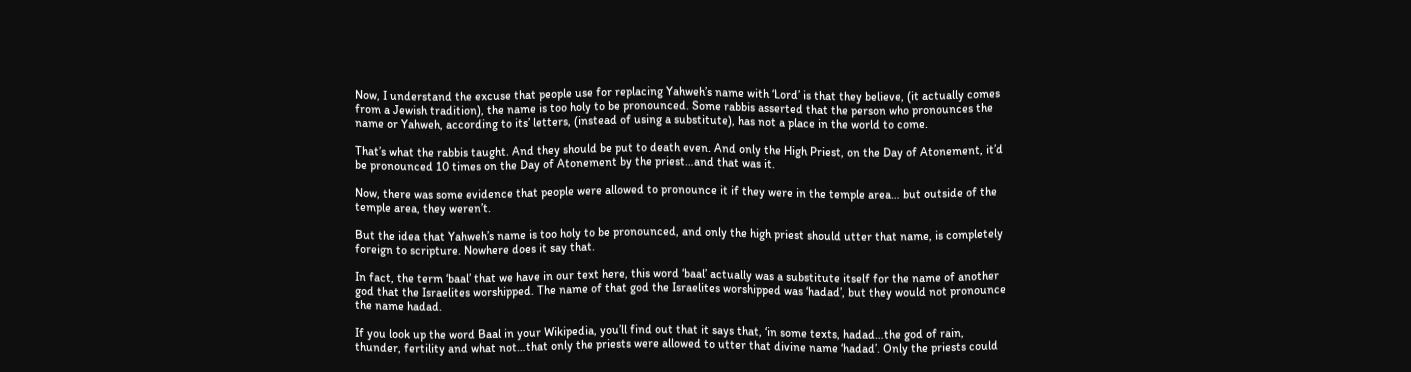Now, I understand the excuse that people use for replacing Yahweh’s name with ‘Lord’ is that they believe, (it actually comes from a Jewish tradition), the name is too holy to be pronounced. Some rabbis asserted that the person who pronounces the name or Yahweh, according to its’ letters, (instead of using a substitute), has not a place in the world to come.

That’s what the rabbis taught. And they should be put to death even. And only the High Priest, on the Day of Atonement, it’d be pronounced 10 times on the Day of Atonement by the priest…and that was it.

Now, there was some evidence that people were allowed to pronounce it if they were in the temple area… but outside of the temple area, they weren’t.

But the idea that Yahweh’s name is too holy to be pronounced, and only the high priest should utter that name, is completely foreign to scripture. Nowhere does it say that.

In fact, the term ‘baal’ that we have in our text here, this word ‘baal’ actually was a substitute itself for the name of another god that the Israelites worshipped. The name of that god the Israelites worshipped was ‘hadad’, but they would not pronounce the name hadad.

If you look up the word Baal in your Wikipedia, you’ll find out that it says that, ‘in some texts, hadad…the god of rain, thunder, fertility and what not…that only the priests were allowed to utter that divine name ‘hadad’. Only the priests could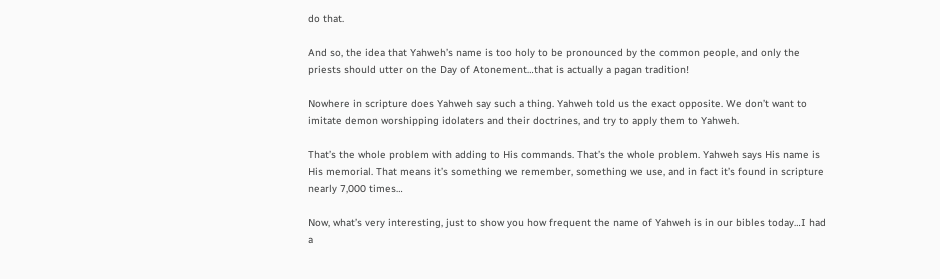do that.

And so, the idea that Yahweh’s name is too holy to be pronounced by the common people, and only the priests should utter on the Day of Atonement…that is actually a pagan tradition!

Nowhere in scripture does Yahweh say such a thing. Yahweh told us the exact opposite. We don’t want to imitate demon worshipping idolaters and their doctrines, and try to apply them to Yahweh.

That’s the whole problem with adding to His commands. That’s the whole problem. Yahweh says His name is His memorial. That means it’s something we remember, something we use, and in fact it’s found in scripture nearly 7,000 times…

Now, what’s very interesting, just to show you how frequent the name of Yahweh is in our bibles today…I had a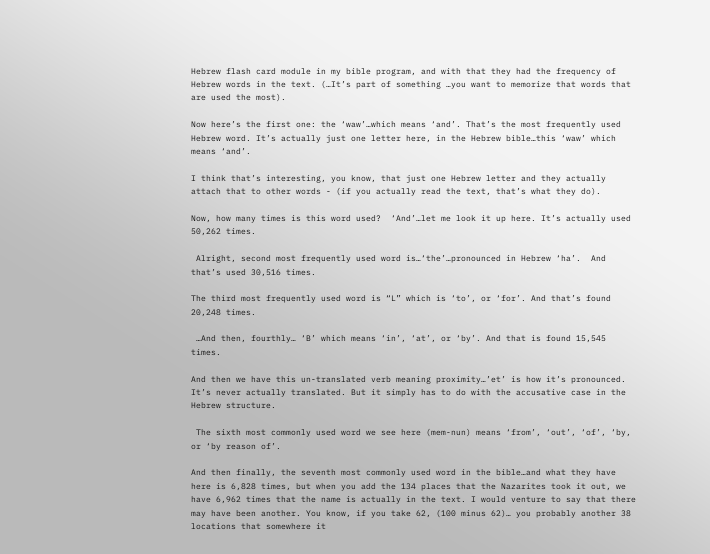Hebrew flash card module in my bible program, and with that they had the frequency of Hebrew words in the text. (…It’s part of something …you want to memorize that words that are used the most).

Now here’s the first one: the ‘waw’…which means ‘and’. That’s the most frequently used Hebrew word. It’s actually just one letter here, in the Hebrew bible…this ‘waw’ which means ‘and’.

I think that’s interesting, you know, that just one Hebrew letter and they actually attach that to other words - (if you actually read the text, that’s what they do).

Now, how many times is this word used?  ‘And’…let me look it up here. It’s actually used 50,262 times.

 Alright, second most frequently used word is…‘the’…pronounced in Hebrew ‘ha’.  And that’s used 30,516 times.

The third most frequently used word is “L” which is ‘to’, or ‘for’. And that’s found 20,248 times.

 …And then, fourthly… ‘B’ which means ‘in’, ‘at’, or ‘by’. And that is found 15,545 times.

And then we have this un-translated verb meaning proximity…’et’ is how it’s pronounced. It’s never actually translated. But it simply has to do with the accusative case in the Hebrew structure.

 The sixth most commonly used word we see here (mem-nun) means ‘from’, ‘out’, ‘of’, ‘by, or ‘by reason of’.

And then finally, the seventh most commonly used word in the bible…and what they have here is 6,828 times, but when you add the 134 places that the Nazarites took it out, we have 6,962 times that the name is actually in the text. I would venture to say that there may have been another. You know, if you take 62, (100 minus 62)… you probably another 38 locations that somewhere it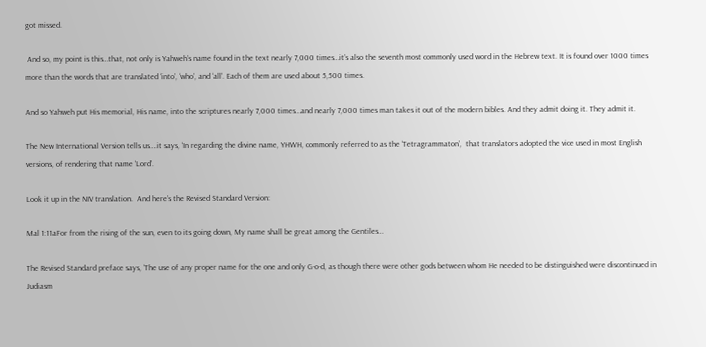got missed.

 And so, my point is this…that, not only is Yahweh’s name found in the text nearly 7,000 times…it’s also the seventh most commonly used word in the Hebrew text. It is found over 1000 times more than the words that are translated ‘into’, ‘who’, and ‘all’. Each of them are used about 5,500 times.

And so Yahweh put His memorial, His name, into the scriptures nearly 7,000 times…and nearly 7,000 times man takes it out of the modern bibles. And they admit doing it. They admit it.

The New International Version tells us….it says, ‘In regarding the divine name, YHWH, commonly referred to as the ‘Tetragrammaton’,  that translators adopted the vice used in most English versions, of rendering that name ‘Lord’.

Look it up in the NIV translation.  And here’s the Revised Standard Version:

Mal 1:11aFor from the rising of the sun, even to its going down, My name shall be great among the Gentiles…

The Revised Standard preface says, ‘The use of any proper name for the one and only G-o-d, as though there were other gods between whom He needed to be distinguished were discontinued in Judiasm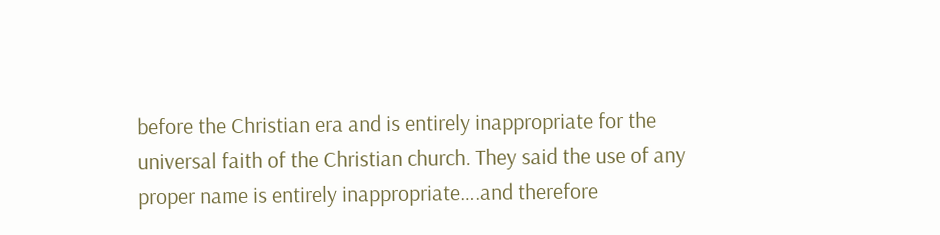before the Christian era and is entirely inappropriate for the universal faith of the Christian church. They said the use of any proper name is entirely inappropriate….and therefore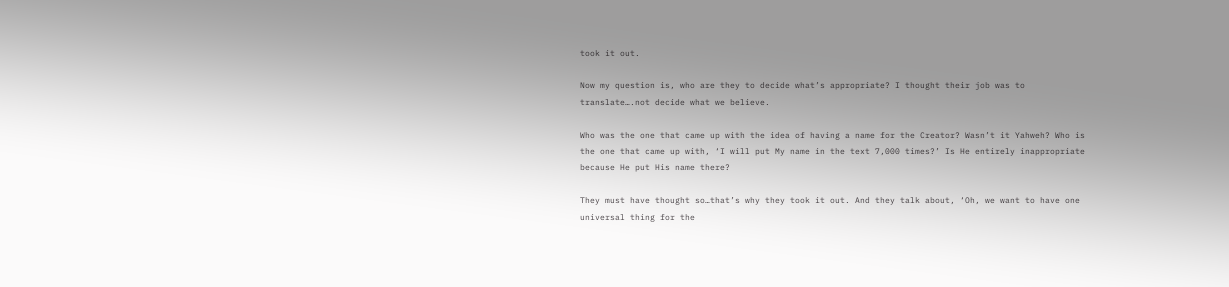took it out.

Now my question is, who are they to decide what’s appropriate? I thought their job was to translate….not decide what we believe.

Who was the one that came up with the idea of having a name for the Creator? Wasn’t it Yahweh? Who is the one that came up with, ‘I will put My name in the text 7,000 times?’ Is He entirely inappropriate because He put His name there?

They must have thought so…that’s why they took it out. And they talk about, ‘Oh, we want to have one universal thing for the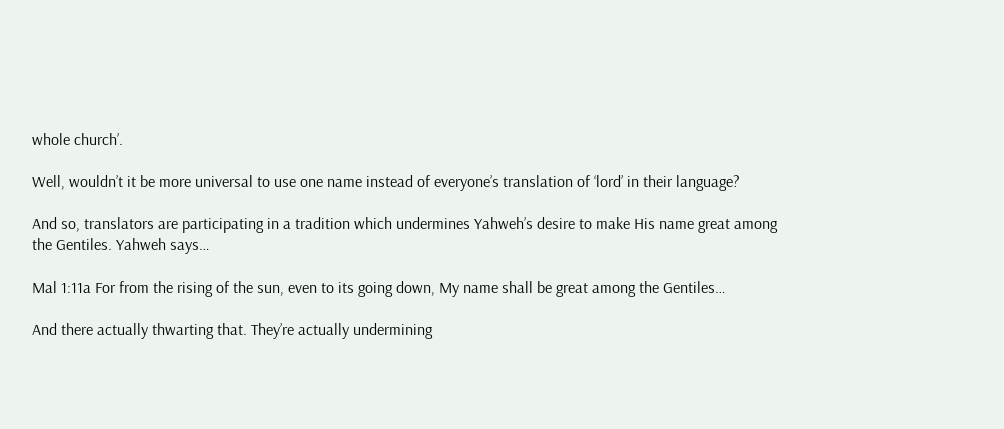whole church’.

Well, wouldn’t it be more universal to use one name instead of everyone’s translation of ‘lord’ in their language?

And so, translators are participating in a tradition which undermines Yahweh’s desire to make His name great among the Gentiles. Yahweh says…

Mal 1:11a For from the rising of the sun, even to its going down, My name shall be great among the Gentiles…

And there actually thwarting that. They’re actually undermining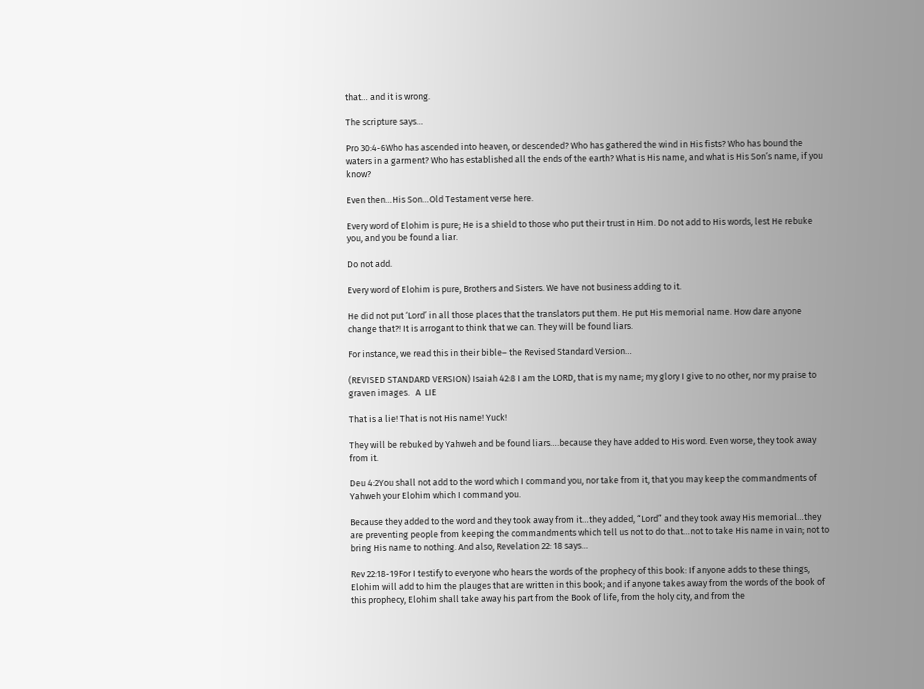that… and it is wrong.

The scripture says…

Pro 30:4-6Who has ascended into heaven, or descended? Who has gathered the wind in His fists? Who has bound the waters in a garment? Who has established all the ends of the earth? What is His name, and what is His Son’s name, if you know?

Even then…His Son…Old Testament verse here.

Every word of Elohim is pure; He is a shield to those who put their trust in Him. Do not add to His words, lest He rebuke you, and you be found a liar.

Do not add.

Every word of Elohim is pure, Brothers and Sisters. We have not business adding to it.

He did not put ‘Lord’ in all those places that the translators put them. He put His memorial name. How dare anyone change that?! It is arrogant to think that we can. They will be found liars.

For instance, we read this in their bible– the Revised Standard Version…

(REVISED STANDARD VERSION) Isaiah 42:8 I am the LORD, that is my name; my glory I give to no other, nor my praise to graven images.   A  LIE

That is a lie! That is not His name! Yuck!

They will be rebuked by Yahweh and be found liars….because they have added to His word. Even worse, they took away from it.

Deu 4:2You shall not add to the word which I command you, nor take from it, that you may keep the commandments of Yahweh your Elohim which I command you.

Because they added to the word and they took away from it…they added, “Lord” and they took away His memorial…they are preventing people from keeping the commandments which tell us not to do that…not to take His name in vain; not to bring His name to nothing. And also, Revelation 22: 18 says…

Rev 22:18-19For I testify to everyone who hears the words of the prophecy of this book: If anyone adds to these things, Elohim will add to him the plauges that are written in this book; and if anyone takes away from the words of the book of this prophecy, Elohim shall take away his part from the Book of life, from the holy city, and from the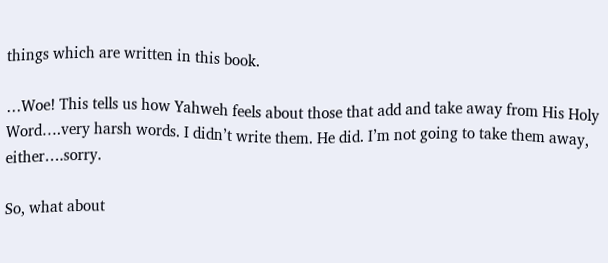things which are written in this book.

…Woe! This tells us how Yahweh feels about those that add and take away from His Holy Word….very harsh words. I didn’t write them. He did. I’m not going to take them away, either….sorry.

So, what about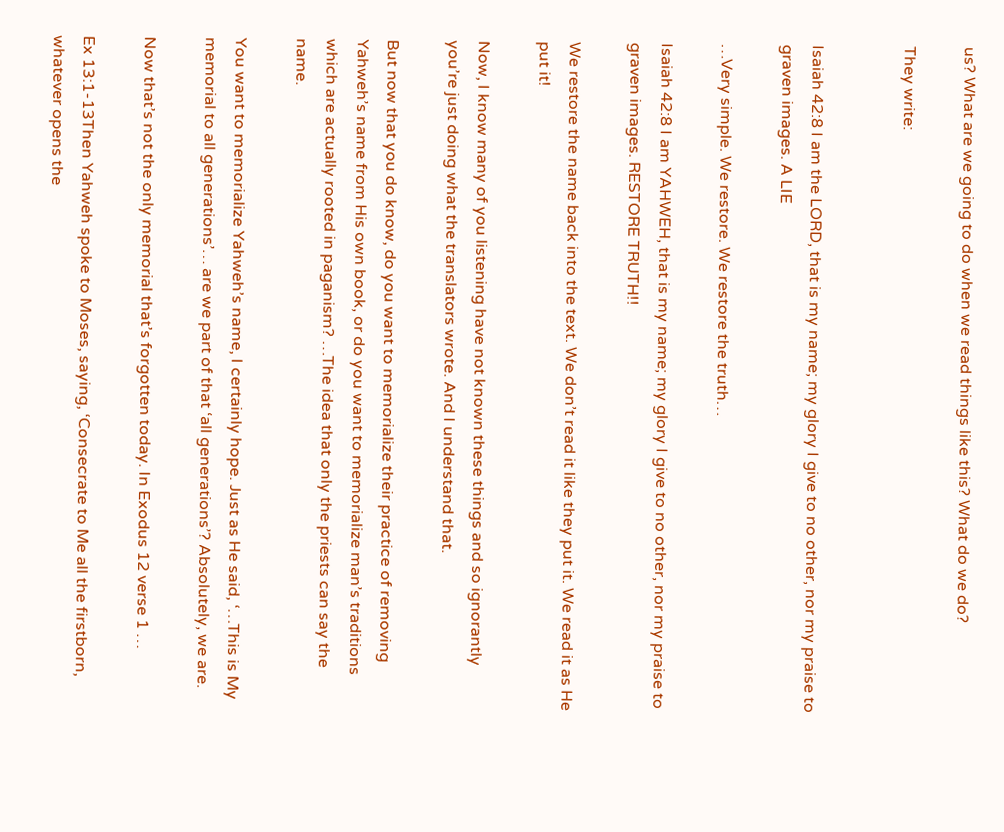us? What are we going to do when we read things like this? What do we do?

They write:


Isaiah 42:8 I am the LORD, that is my name; my glory I give to no other, nor my praise to graven images. A LIE

…Very simple. We restore. We restore the truth…

Isaiah 42:8 I am YAHWEH, that is my name; my glory I give to no other, nor my praise to graven images. RESTORE TRUTH!!

We restore the name back into the text. We don’t read it like they put it. We read it as He put it!

Now, I know many of you listening have not known these things and so ignorantly you’re just doing what the translators wrote. And I understand that.

But now that you do know, do you want to memorialize their practice of removing Yahweh’s name from His own book, or do you want to memorialize man’s traditions which are actually rooted in paganism? …The idea that only the priests can say the name.

You want to memorialize Yahweh’s name, I certainly hope. Just as He said, ‘…This is My memorial to all generations’… are we part of that ‘all generations’? Absolutely, we are.

Now that’s not the only memorial that’s forgotten today. In Exodus 12 verse 1 …

Ex 13:1-13Then Yahweh spoke to Moses, saying, ‘Consecrate to Me all the firstborn, whatever opens the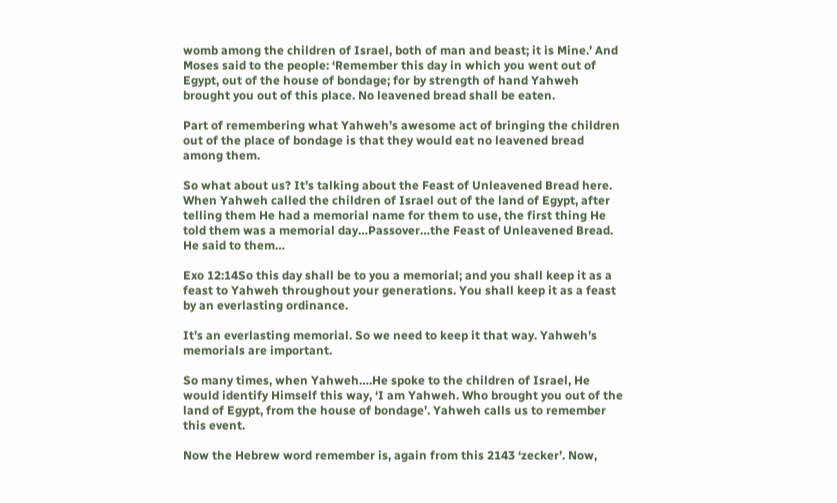womb among the children of Israel, both of man and beast; it is Mine.’ And Moses said to the people: ‘Remember this day in which you went out of Egypt, out of the house of bondage; for by strength of hand Yahweh brought you out of this place. No leavened bread shall be eaten.

Part of remembering what Yahweh’s awesome act of bringing the children out of the place of bondage is that they would eat no leavened bread among them.

So what about us? It’s talking about the Feast of Unleavened Bread here. When Yahweh called the children of Israel out of the land of Egypt, after telling them He had a memorial name for them to use, the first thing He told them was a memorial day…Passover…the Feast of Unleavened Bread. He said to them…

Exo 12:14So this day shall be to you a memorial; and you shall keep it as a feast to Yahweh throughout your generations. You shall keep it as a feast by an everlasting ordinance.

It’s an everlasting memorial. So we need to keep it that way. Yahweh’s memorials are important.

So many times, when Yahweh….He spoke to the children of Israel, He would identify Himself this way, ‘I am Yahweh. Who brought you out of the land of Egypt, from the house of bondage’. Yahweh calls us to remember this event.

Now the Hebrew word remember is, again from this 2143 ‘zecker’. Now,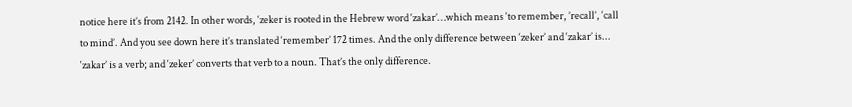notice here it’s from 2142. In other words, ‘zeker is rooted in the Hebrew word ‘zakar’…which means ‘to remember, ’recall’, ‘call to mind’. And you see down here it’s translated ‘remember’ 172 times. And the only difference between ‘zeker’ and ‘zakar’ is... ‘zakar’ is a verb; and ‘zeker’ converts that verb to a noun. That’s the only difference.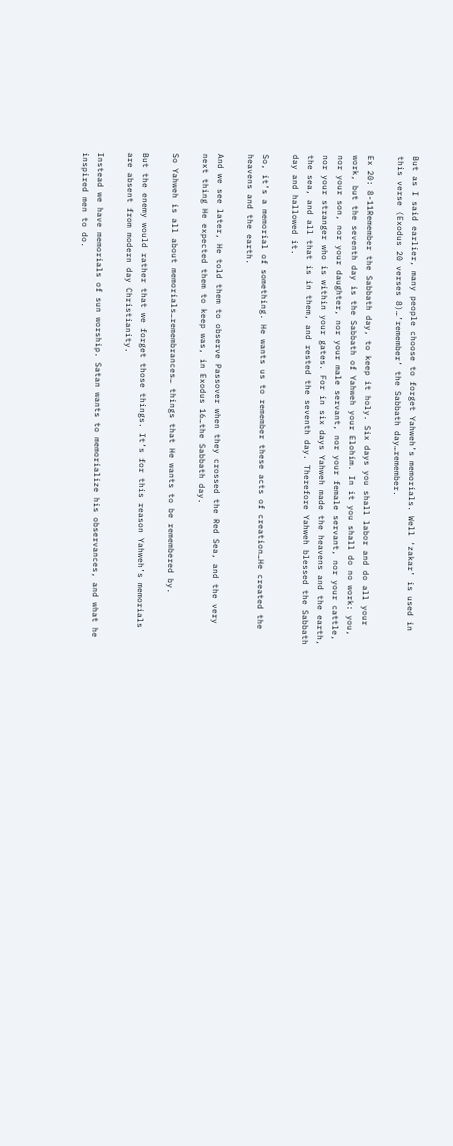But as I said earlier, many people choose to forget Yahweh’s memorials. Well ‘zakar’ is used in this verse (Exodus 20 verses 8)…’remember’ the Sabbath day…remember.

Ex 20: 8-11Remember the Sabbath day, to keep it holy. Six days you shall labor and do all your work, but the seventh day is the Sabbath of Yahweh your Elohim. In it you shall do no work: you, nor your son, nor your daughter, nor your male servant, nor your female servant, nor your cattle, nor your stranger who is within your gates. For in six days Yahweh made the heavens and the earth, the sea, and all that is in them, and rested the seventh day. Therefore Yahweh blessed the Sabbath day and hallowed it.

So, it’s a memorial of something. He wants us to remember these acts of creation…He created the heavens and the earth.

And we see later, He told them to observe Passover when they crossed the Red Sea, and the very next thing He expected them to keep was, in Exodus 16…the Sabbath day.

So Yahweh is all about memorials…remembrances… things that He wants to be remembered by.

But the enemy would rather that we forget those things. It’s for this reason Yahweh’s memorials are absent from modern day Christianity.

Instead we have memorials of sun worship. Satan wants to memorialize his observances, and what he inspired men to do.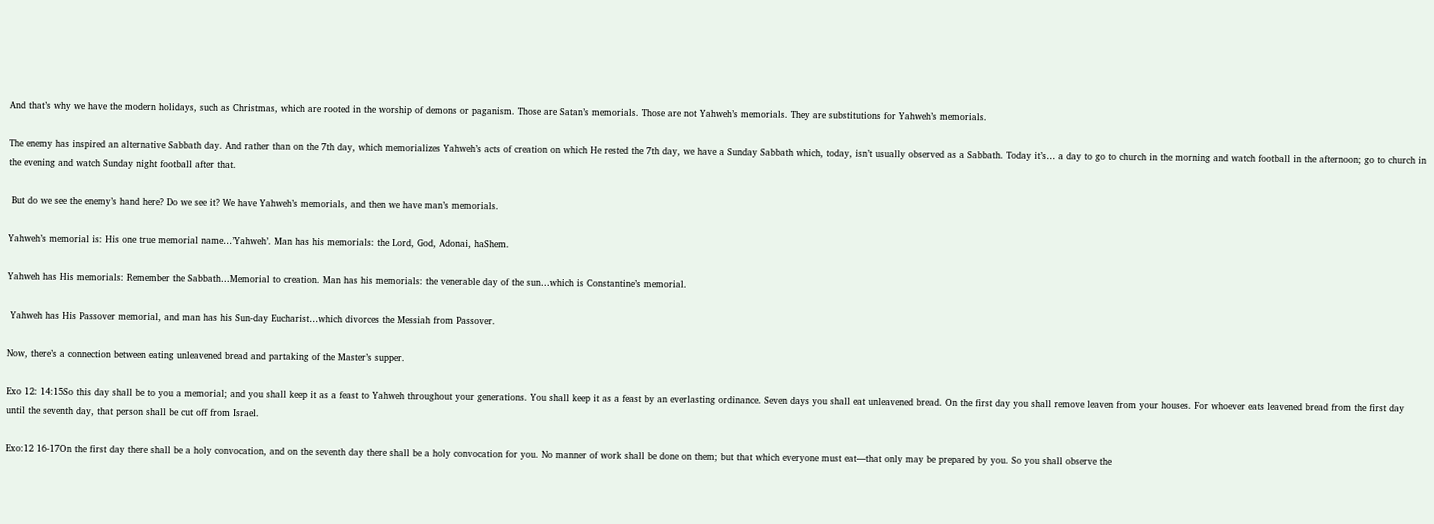And that’s why we have the modern holidays, such as Christmas, which are rooted in the worship of demons or paganism. Those are Satan’s memorials. Those are not Yahweh’s memorials. They are substitutions for Yahweh’s memorials.

The enemy has inspired an alternative Sabbath day. And rather than on the 7th day, which memorializes Yahweh’s acts of creation on which He rested the 7th day, we have a Sunday Sabbath which, today, isn’t usually observed as a Sabbath. Today it’s… a day to go to church in the morning and watch football in the afternoon; go to church in the evening and watch Sunday night football after that.

 But do we see the enemy’s hand here? Do we see it? We have Yahweh’s memorials, and then we have man’s memorials.

Yahweh’s memorial is: His one true memorial name…’Yahweh’. Man has his memorials: the Lord, God, Adonai, haShem.

Yahweh has His memorials: Remember the Sabbath…Memorial to creation. Man has his memorials: the venerable day of the sun…which is Constantine’s memorial.

 Yahweh has His Passover memorial, and man has his Sun-day Eucharist…which divorces the Messiah from Passover.

Now, there’s a connection between eating unleavened bread and partaking of the Master’s supper.

Exo 12: 14:15So this day shall be to you a memorial; and you shall keep it as a feast to Yahweh throughout your generations. You shall keep it as a feast by an everlasting ordinance. Seven days you shall eat unleavened bread. On the first day you shall remove leaven from your houses. For whoever eats leavened bread from the first day until the seventh day, that person shall be cut off from Israel.

Exo:12 16-17On the first day there shall be a holy convocation, and on the seventh day there shall be a holy convocation for you. No manner of work shall be done on them; but that which everyone must eat—that only may be prepared by you. So you shall observe the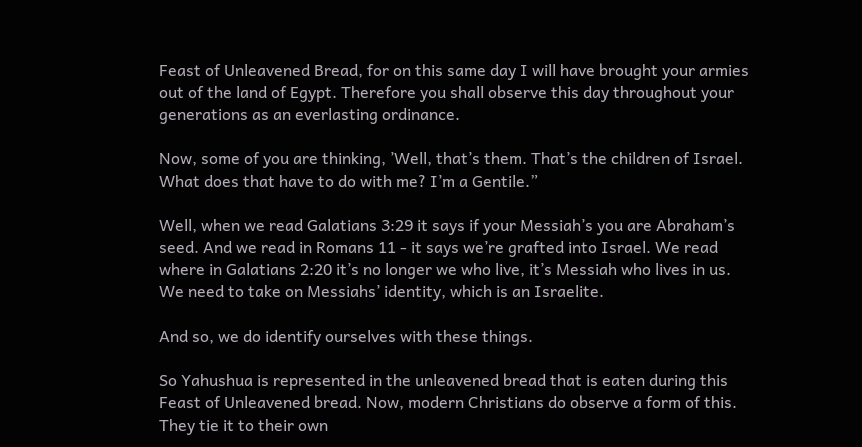Feast of Unleavened Bread, for on this same day I will have brought your armies out of the land of Egypt. Therefore you shall observe this day throughout your generations as an everlasting ordinance.

Now, some of you are thinking, ’Well, that’s them. That’s the children of Israel. What does that have to do with me? I’m a Gentile.”

Well, when we read Galatians 3:29 it says if your Messiah’s you are Abraham’s seed. And we read in Romans 11 - it says we’re grafted into Israel. We read where in Galatians 2:20 it’s no longer we who live, it’s Messiah who lives in us. We need to take on Messiahs’ identity, which is an Israelite.

And so, we do identify ourselves with these things.

So Yahushua is represented in the unleavened bread that is eaten during this Feast of Unleavened bread. Now, modern Christians do observe a form of this. They tie it to their own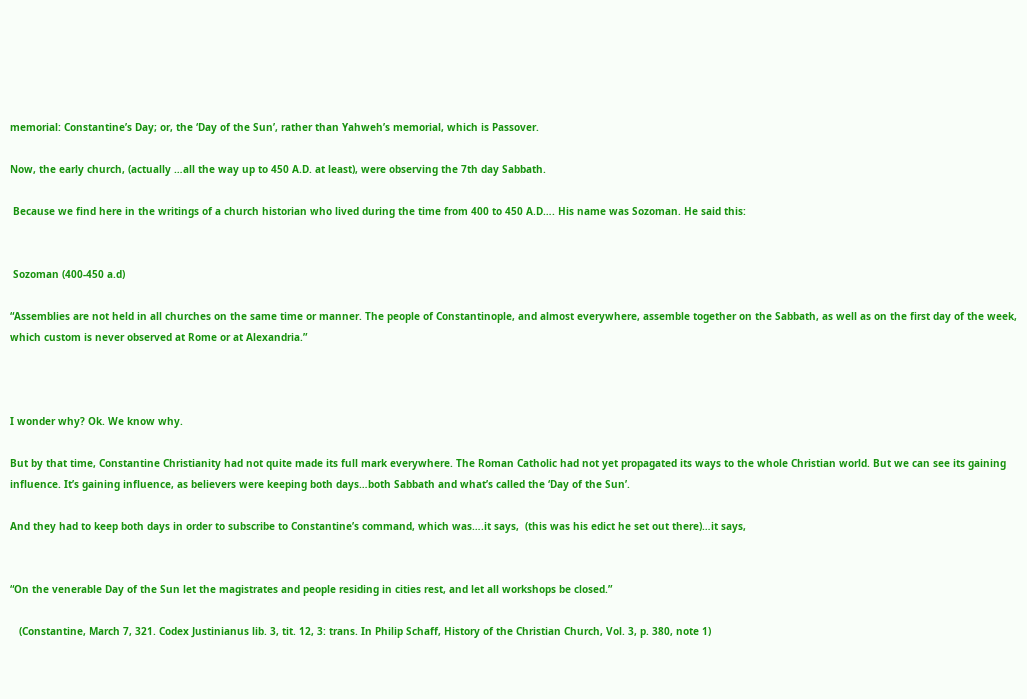memorial: Constantine’s Day; or, the ‘Day of the Sun’, rather than Yahweh’s memorial, which is Passover.

Now, the early church, (actually …all the way up to 450 A.D. at least), were observing the 7th day Sabbath.

 Because we find here in the writings of a church historian who lived during the time from 400 to 450 A.D…. His name was Sozoman. He said this:


 Sozoman (400-450 a.d)

“Assemblies are not held in all churches on the same time or manner. The people of Constantinople, and almost everywhere, assemble together on the Sabbath, as well as on the first day of the week, which custom is never observed at Rome or at Alexandria.”



I wonder why? Ok. We know why.

But by that time, Constantine Christianity had not quite made its full mark everywhere. The Roman Catholic had not yet propagated its ways to the whole Christian world. But we can see its gaining influence. It’s gaining influence, as believers were keeping both days…both Sabbath and what’s called the ‘Day of the Sun’.

And they had to keep both days in order to subscribe to Constantine’s command, which was….it says,  (this was his edict he set out there)…it says,


“On the venerable Day of the Sun let the magistrates and people residing in cities rest, and let all workshops be closed.”

   (Constantine, March 7, 321. Codex Justinianus lib. 3, tit. 12, 3: trans. In Philip Schaff, History of the Christian Church, Vol. 3, p. 380, note 1)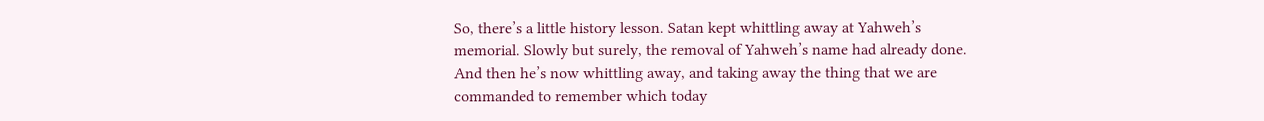So, there’s a little history lesson. Satan kept whittling away at Yahweh’s memorial. Slowly but surely, the removal of Yahweh’s name had already done. And then he’s now whittling away, and taking away the thing that we are commanded to remember which today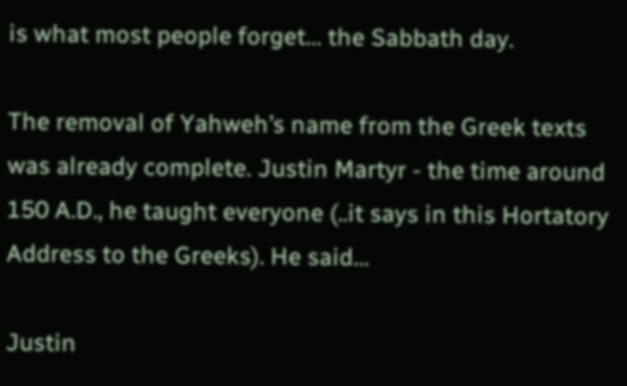is what most people forget… the Sabbath day.

The removal of Yahweh’s name from the Greek texts was already complete. Justin Martyr - the time around 150 A.D., he taught everyone (..it says in this Hortatory Address to the Greeks). He said…

Justin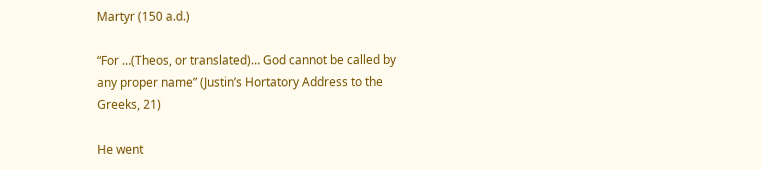Martyr (150 a.d.)

“For …(Theos, or translated)… God cannot be called by any proper name” (Justin’s Hortatory Address to the Greeks, 21)

He went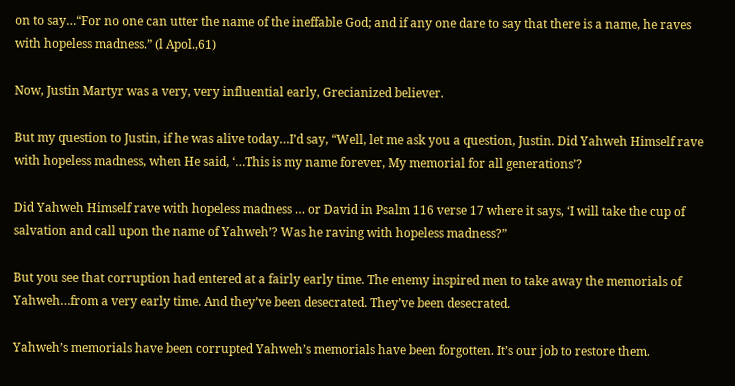on to say…“For no one can utter the name of the ineffable God; and if any one dare to say that there is a name, he raves with hopeless madness.” (l Apol.,61)

Now, Justin Martyr was a very, very influential early, Grecianized believer.

But my question to Justin, if he was alive today…I’d say, “Well, let me ask you a question, Justin. Did Yahweh Himself rave with hopeless madness, when He said, ‘…This is my name forever, My memorial for all generations’?

Did Yahweh Himself rave with hopeless madness … or David in Psalm 116 verse 17 where it says, ‘I will take the cup of salvation and call upon the name of Yahweh’? Was he raving with hopeless madness?”

But you see that corruption had entered at a fairly early time. The enemy inspired men to take away the memorials of Yahweh…from a very early time. And they’ve been desecrated. They’ve been desecrated.

Yahweh’s memorials have been corrupted Yahweh’s memorials have been forgotten. It’s our job to restore them.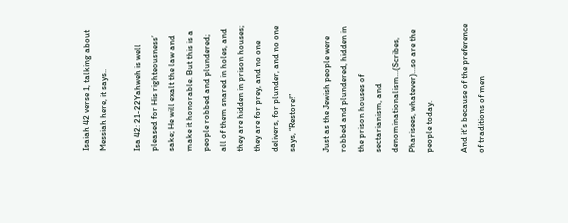Isaiah 42 verse 1, talking about Messiah here, it says..

Isa 42: 21-22Yahweh is well pleased for His righteousness’ sake; He will exalt the law and make it honorable. But this is a people robbed and plundered; all of them snared in holes, and they are hidden in prison houses; they are for prey, and no one delivers, for plunder, and no one says, “Restore!”

Just as the Jewish people were robbed and plundered, hidden in the prison houses of sectarianism, and denominationalism…(Scribes, Pharisees, whatever)…so are the people today.

And it’s because of the preference of traditions of men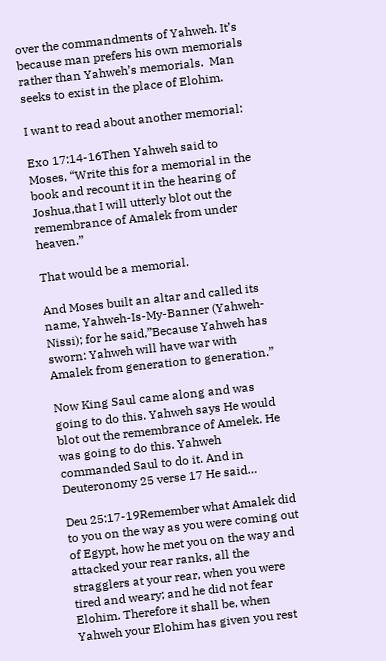over the commandments of Yahweh. It’s because man prefers his own memorials rather than Yahweh’s memorials.  Man seeks to exist in the place of Elohim.

I want to read about another memorial:

Exo 17:14-16Then Yahweh said to Moses, “Write this for a memorial in the book and recount it in the hearing of Joshua,that I will utterly blot out the remembrance of Amalek from under heaven.”

That would be a memorial.

And Moses built an altar and called its name, Yahweh-Is-My-Banner (Yahweh-Nissi); for he said,”Because Yahweh has sworn: Yahweh will have war with Amalek from generation to generation.”

Now King Saul came along and was going to do this. Yahweh says He would blot out the remembrance of Amelek. He was going to do this. Yahweh commanded Saul to do it. And in Deuteronomy 25 verse 17 He said…

Deu 25:17-19Remember what Amalek did to you on the way as you were coming out of Egypt, how he met you on the way and attacked your rear ranks, all the stragglers at your rear, when you were tired and weary; and he did not fear Elohim. Therefore it shall be, when Yahweh your Elohim has given you rest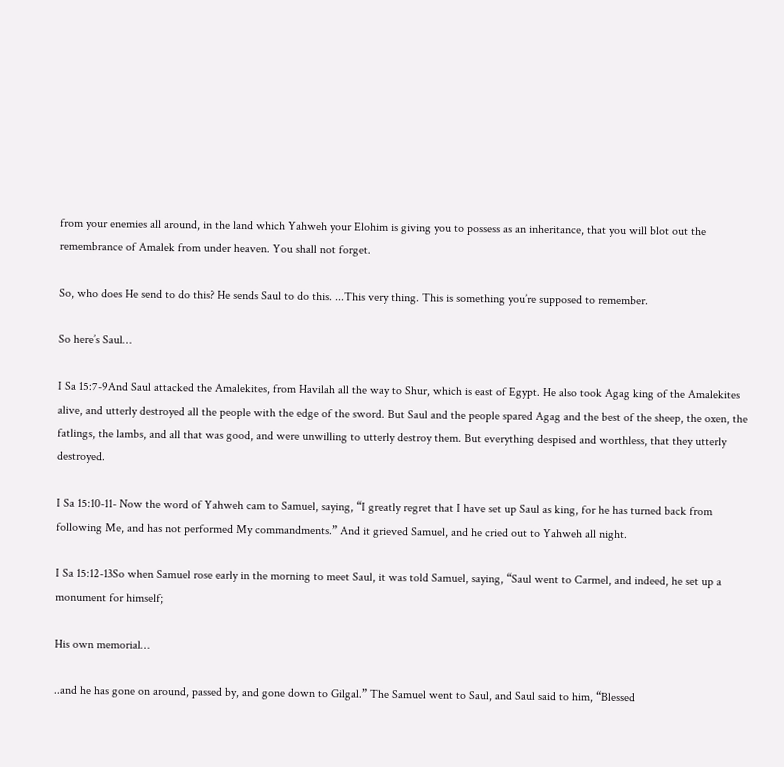from your enemies all around, in the land which Yahweh your Elohim is giving you to possess as an inheritance, that you will blot out the remembrance of Amalek from under heaven. You shall not forget.

So, who does He send to do this? He sends Saul to do this. ...This very thing. This is something you’re supposed to remember.

So here’s Saul…

I Sa 15:7-9And Saul attacked the Amalekites, from Havilah all the way to Shur, which is east of Egypt. He also took Agag king of the Amalekites alive, and utterly destroyed all the people with the edge of the sword. But Saul and the people spared Agag and the best of the sheep, the oxen, the fatlings, the lambs, and all that was good, and were unwilling to utterly destroy them. But everything despised and worthless, that they utterly destroyed.

I Sa 15:10-11- Now the word of Yahweh cam to Samuel, saying, “I greatly regret that I have set up Saul as king, for he has turned back from following Me, and has not performed My commandments.” And it grieved Samuel, and he cried out to Yahweh all night.

I Sa 15:12-13So when Samuel rose early in the morning to meet Saul, it was told Samuel, saying, “Saul went to Carmel, and indeed, he set up a monument for himself;

His own memorial…

..and he has gone on around, passed by, and gone down to Gilgal.” The Samuel went to Saul, and Saul said to him, “Blessed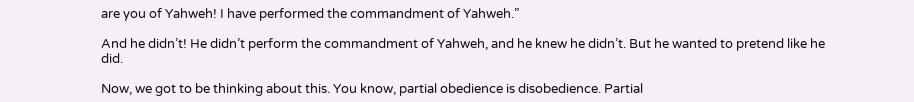are you of Yahweh! I have performed the commandment of Yahweh.”

And he didn’t! He didn’t perform the commandment of Yahweh, and he knew he didn’t. But he wanted to pretend like he did.

Now, we got to be thinking about this. You know, partial obedience is disobedience. Partial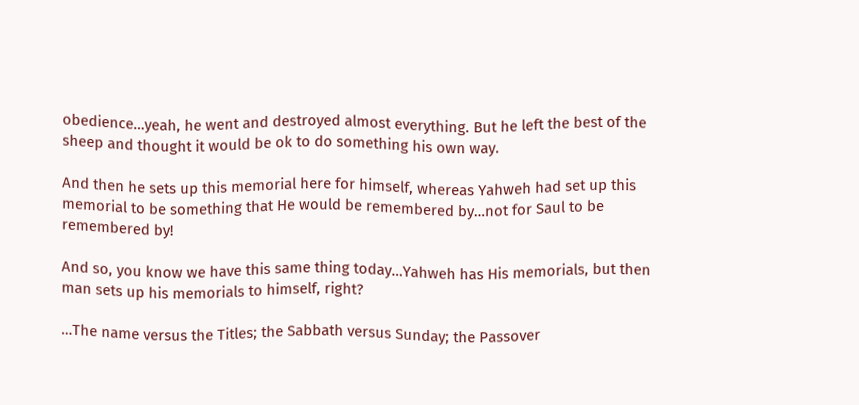obedience…yeah, he went and destroyed almost everything. But he left the best of the sheep and thought it would be ok to do something his own way.

And then he sets up this memorial here for himself, whereas Yahweh had set up this memorial to be something that He would be remembered by…not for Saul to be remembered by!

And so, you know we have this same thing today…Yahweh has His memorials, but then man sets up his memorials to himself, right?

…The name versus the Titles; the Sabbath versus Sunday; the Passover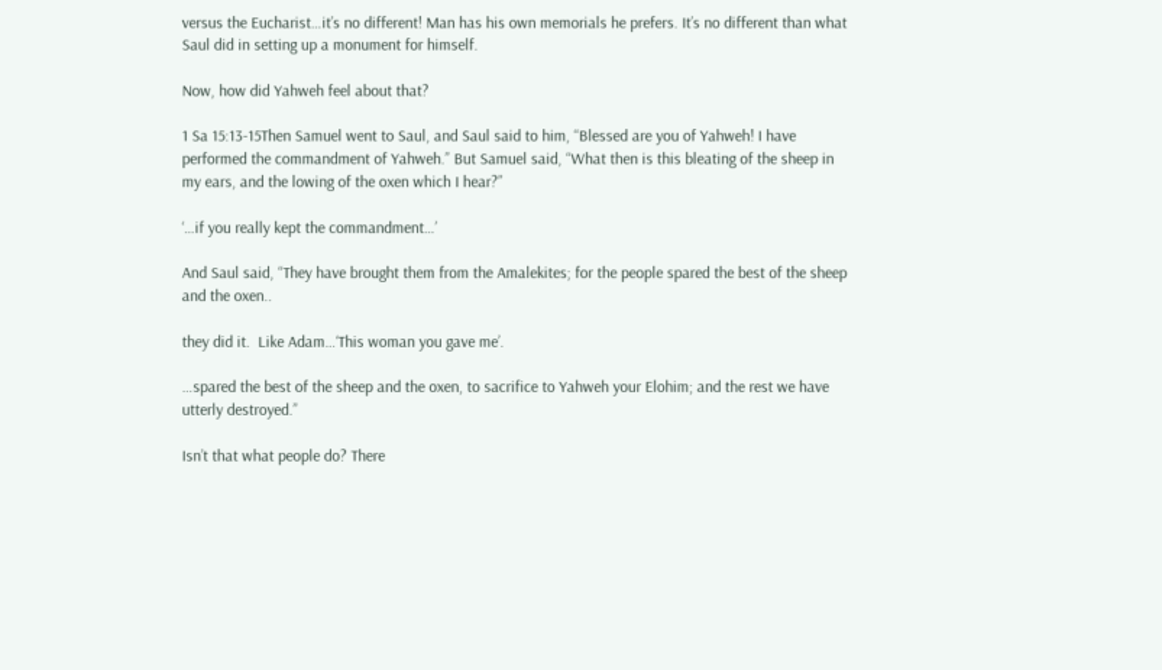versus the Eucharist…it’s no different! Man has his own memorials he prefers. It’s no different than what Saul did in setting up a monument for himself.

Now, how did Yahweh feel about that?

1 Sa 15:13-15Then Samuel went to Saul, and Saul said to him, “Blessed are you of Yahweh! I have performed the commandment of Yahweh.” But Samuel said, “What then is this bleating of the sheep in my ears, and the lowing of the oxen which I hear?”

‘…if you really kept the commandment…’

And Saul said, “They have brought them from the Amalekites; for the people spared the best of the sheep and the oxen..

they did it.  Like Adam…‘This woman you gave me’.

…spared the best of the sheep and the oxen, to sacrifice to Yahweh your Elohim; and the rest we have utterly destroyed.”

Isn’t that what people do? There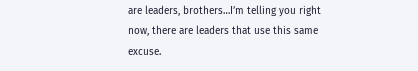are leaders, brothers…I’m telling you right now, there are leaders that use this same excuse.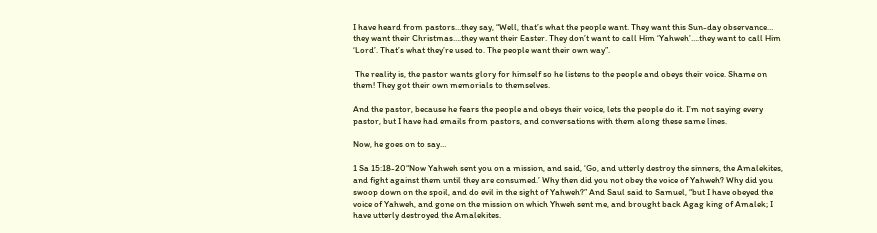I have heard from pastors…they say, “Well, that’s what the people want. They want this Sun-day observance… they want their Christmas….they want their Easter. They don’t want to call Him ‘Yahweh’….they want to call Him ‘Lord’. That’s what they’re used to. The people want their own way”.

 The reality is, the pastor wants glory for himself so he listens to the people and obeys their voice. Shame on them! They got their own memorials to themselves.

And the pastor, because he fears the people and obeys their voice, lets the people do it. I’m not saying every pastor, but I have had emails from pastors, and conversations with them along these same lines.

Now, he goes on to say…

1 Sa 15:18-20“Now Yahweh sent you on a mission, and said, ‘Go, and utterly destroy the sinners, the Amalekites, and fight against them until they are consumed.’ Why then did you not obey the voice of Yahweh? Why did you swoop down on the spoil, and do evil in the sight of Yahweh?” And Saul said to Samuel, “but I have obeyed the voice of Yahweh, and gone on the mission on which Yhweh sent me, and brought back Agag king of Amalek; I have utterly destroyed the Amalekites.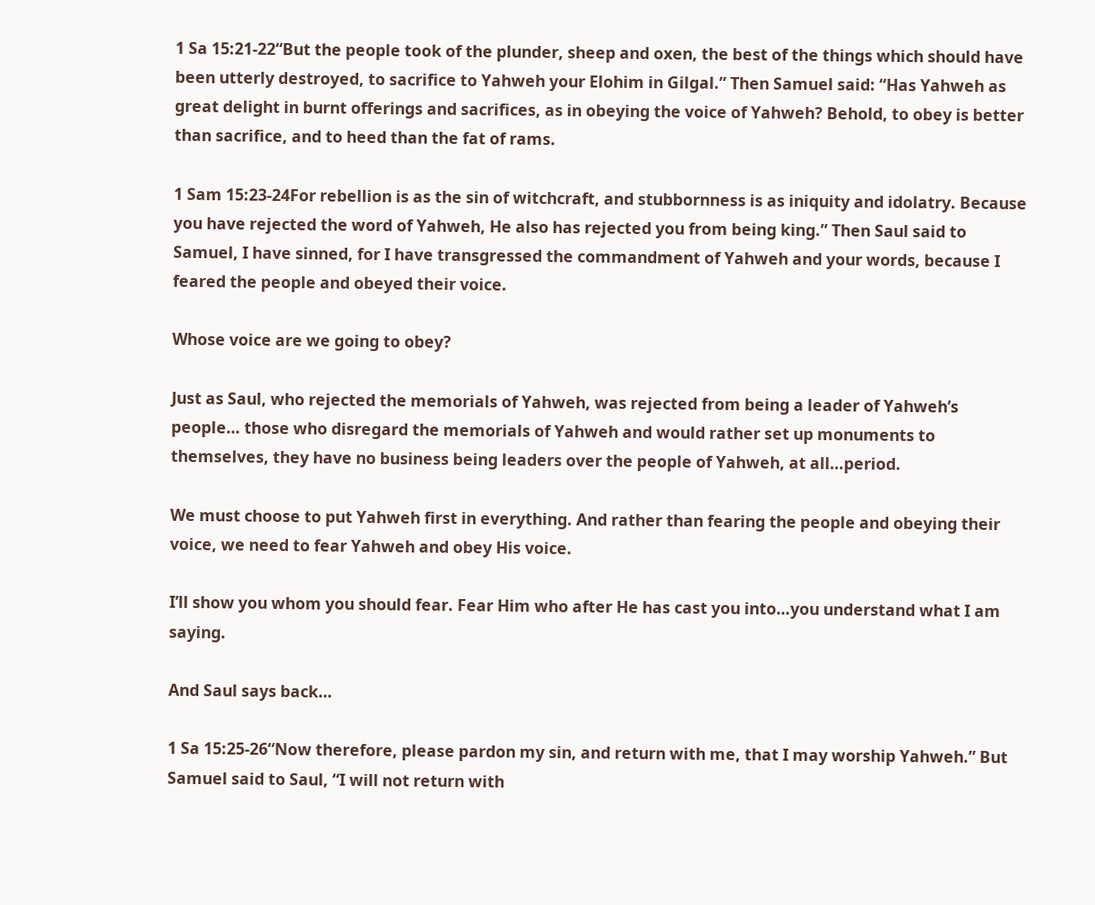1 Sa 15:21-22“But the people took of the plunder, sheep and oxen, the best of the things which should have been utterly destroyed, to sacrifice to Yahweh your Elohim in Gilgal.” Then Samuel said: “Has Yahweh as great delight in burnt offerings and sacrifices, as in obeying the voice of Yahweh? Behold, to obey is better than sacrifice, and to heed than the fat of rams.

1 Sam 15:23-24For rebellion is as the sin of witchcraft, and stubbornness is as iniquity and idolatry. Because you have rejected the word of Yahweh, He also has rejected you from being king.” Then Saul said to Samuel, I have sinned, for I have transgressed the commandment of Yahweh and your words, because I feared the people and obeyed their voice.

Whose voice are we going to obey?

Just as Saul, who rejected the memorials of Yahweh, was rejected from being a leader of Yahweh’s people… those who disregard the memorials of Yahweh and would rather set up monuments to themselves, they have no business being leaders over the people of Yahweh, at all…period.

We must choose to put Yahweh first in everything. And rather than fearing the people and obeying their voice, we need to fear Yahweh and obey His voice.

I’ll show you whom you should fear. Fear Him who after He has cast you into…you understand what I am saying.

And Saul says back…

1 Sa 15:25-26“Now therefore, please pardon my sin, and return with me, that I may worship Yahweh.” But Samuel said to Saul, “I will not return with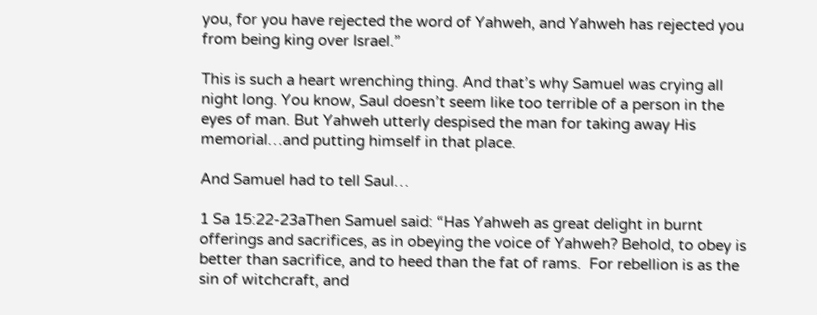you, for you have rejected the word of Yahweh, and Yahweh has rejected you from being king over Israel.”

This is such a heart wrenching thing. And that’s why Samuel was crying all night long. You know, Saul doesn’t seem like too terrible of a person in the eyes of man. But Yahweh utterly despised the man for taking away His memorial…and putting himself in that place.

And Samuel had to tell Saul…

1 Sa 15:22-23aThen Samuel said: “Has Yahweh as great delight in burnt offerings and sacrifices, as in obeying the voice of Yahweh? Behold, to obey is better than sacrifice, and to heed than the fat of rams.  For rebellion is as the sin of witchcraft, and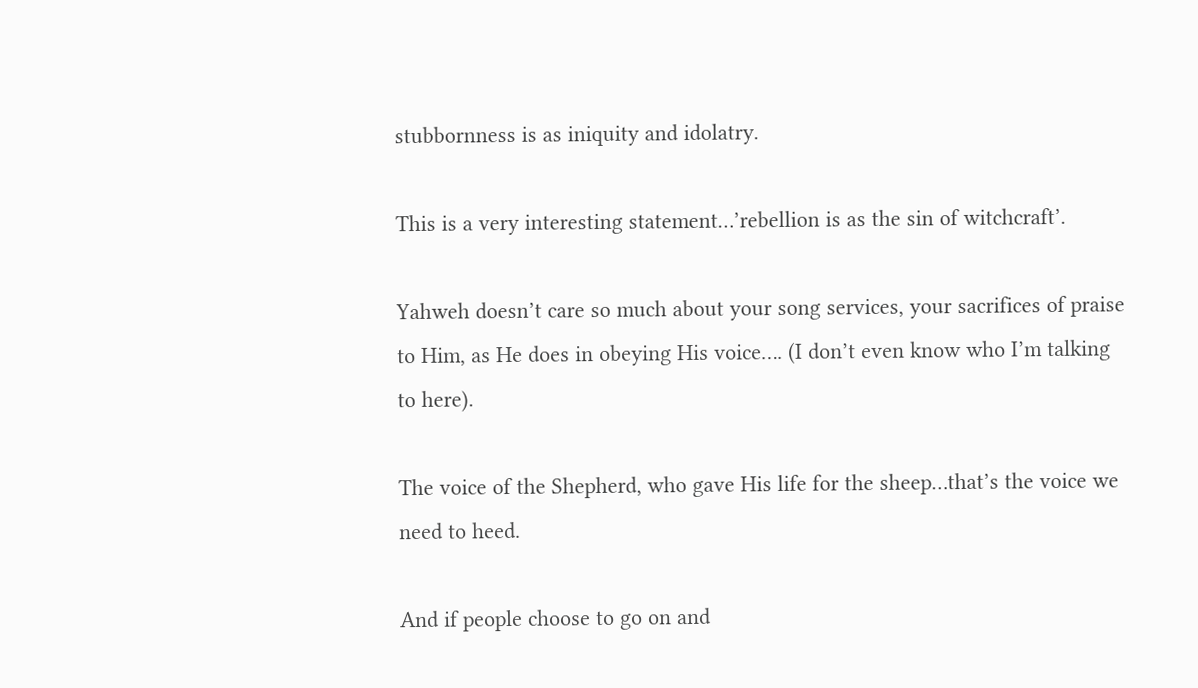stubbornness is as iniquity and idolatry.

This is a very interesting statement…’rebellion is as the sin of witchcraft’.

Yahweh doesn’t care so much about your song services, your sacrifices of praise to Him, as He does in obeying His voice…. (I don’t even know who I’m talking to here).

The voice of the Shepherd, who gave His life for the sheep…that’s the voice we need to heed.

And if people choose to go on and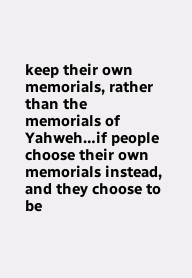keep their own memorials, rather than the memorials of Yahweh…if people choose their own memorials instead, and they choose to be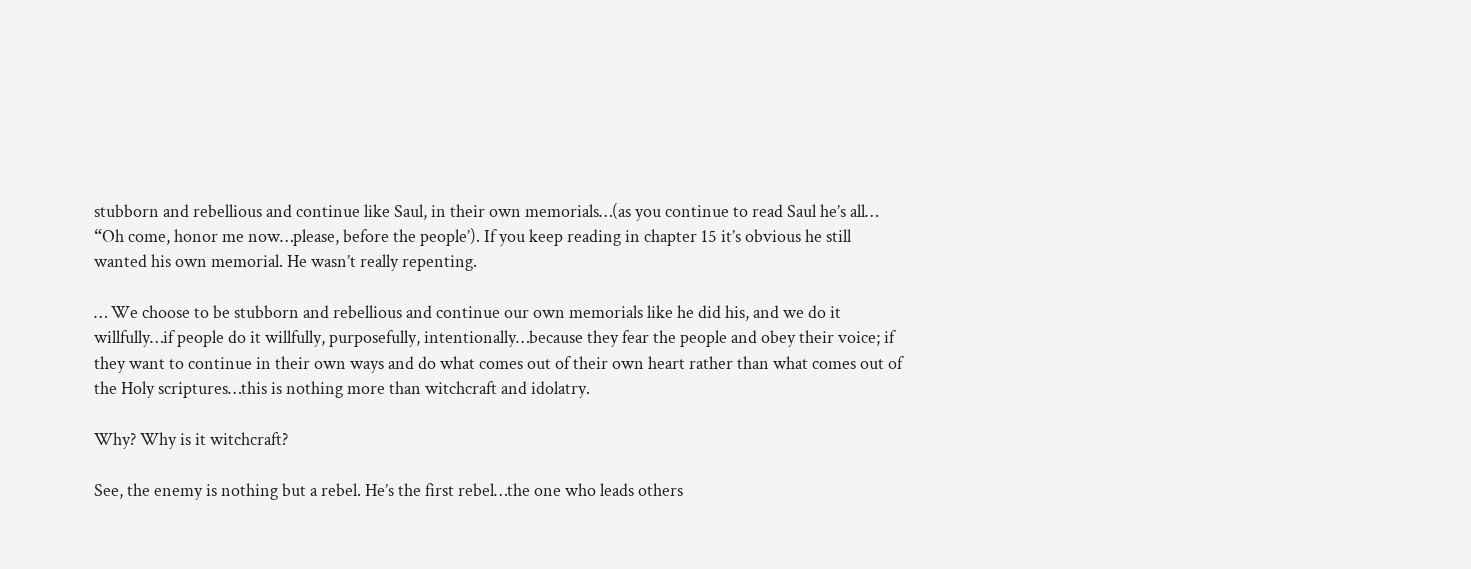stubborn and rebellious and continue like Saul, in their own memorials…(as you continue to read Saul he’s all… “Oh come, honor me now…please, before the people’). If you keep reading in chapter 15 it’s obvious he still wanted his own memorial. He wasn’t really repenting.

… We choose to be stubborn and rebellious and continue our own memorials like he did his, and we do it willfully…if people do it willfully, purposefully, intentionally…because they fear the people and obey their voice; if they want to continue in their own ways and do what comes out of their own heart rather than what comes out of the Holy scriptures…this is nothing more than witchcraft and idolatry.

Why? Why is it witchcraft?

See, the enemy is nothing but a rebel. He’s the first rebel…the one who leads others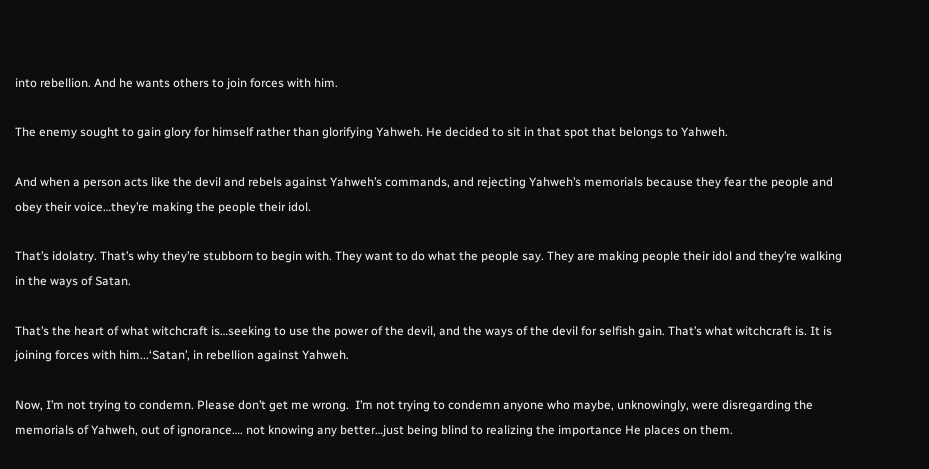into rebellion. And he wants others to join forces with him.

The enemy sought to gain glory for himself rather than glorifying Yahweh. He decided to sit in that spot that belongs to Yahweh.

And when a person acts like the devil and rebels against Yahweh’s commands, and rejecting Yahweh’s memorials because they fear the people and obey their voice…they’re making the people their idol.

That’s idolatry. That’s why they’re stubborn to begin with. They want to do what the people say. They are making people their idol and they’re walking in the ways of Satan.

That’s the heart of what witchcraft is…seeking to use the power of the devil, and the ways of the devil for selfish gain. That’s what witchcraft is. It is joining forces with him...‘Satan’, in rebellion against Yahweh.

Now, I’m not trying to condemn. Please don’t get me wrong.  I’m not trying to condemn anyone who maybe, unknowingly, were disregarding the memorials of Yahweh, out of ignorance…. not knowing any better…just being blind to realizing the importance He places on them.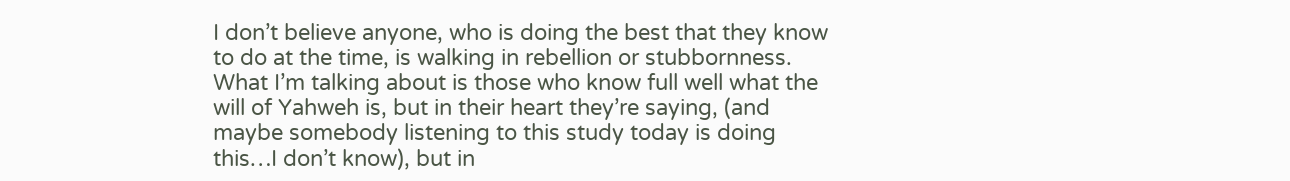I don’t believe anyone, who is doing the best that they know to do at the time, is walking in rebellion or stubbornness. What I’m talking about is those who know full well what the will of Yahweh is, but in their heart they’re saying, (and maybe somebody listening to this study today is doing this…I don’t know), but in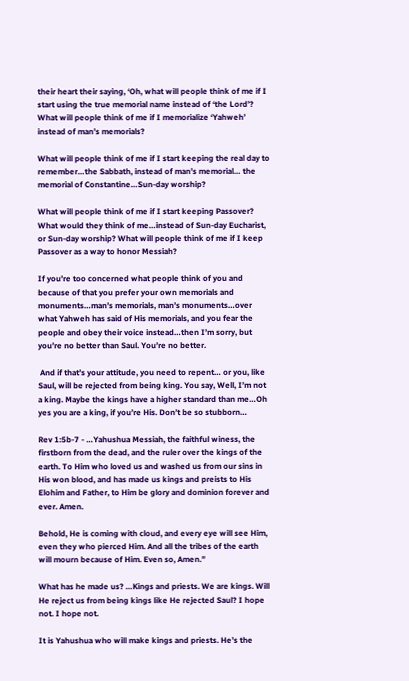their heart their saying, ‘Oh, what will people think of me if I start using the true memorial name instead of ‘the Lord’? What will people think of me if I memorialize ‘Yahweh’ instead of man’s memorials?

What will people think of me if I start keeping the real day to remember…the Sabbath, instead of man’s memorial… the memorial of Constantine…Sun-day worship?

What will people think of me if I start keeping Passover? What would they think of me…instead of Sun-day Eucharist, or Sun-day worship? What will people think of me if I keep Passover as a way to honor Messiah?

If you’re too concerned what people think of you and because of that you prefer your own memorials and monuments…man’s memorials, man’s monuments…over what Yahweh has said of His memorials, and you fear the people and obey their voice instead…then I’m sorry, but you’re no better than Saul. You’re no better.

 And if that’s your attitude, you need to repent… or you, like Saul, will be rejected from being king. You say, Well, I’m not a king. Maybe the kings have a higher standard than me…Oh yes you are a king, if you’re His. Don’t be so stubborn…

Rev 1:5b-7 - …Yahushua Messiah, the faithful winess, the firstborn from the dead, and the ruler over the kings of the earth. To Him who loved us and washed us from our sins in His won blood, and has made us kings and preists to His Elohim and Father, to Him be glory and dominion forever and ever. Amen.

Behold, He is coming with cloud, and every eye will see Him, even they who pierced Him. And all the tribes of the earth will mourn because of Him. Even so, Amen.”

What has he made us? …Kings and priests. We are kings. Will He reject us from being kings like He rejected Saul? I hope not. I hope not.

It is Yahushua who will make kings and priests. He’s the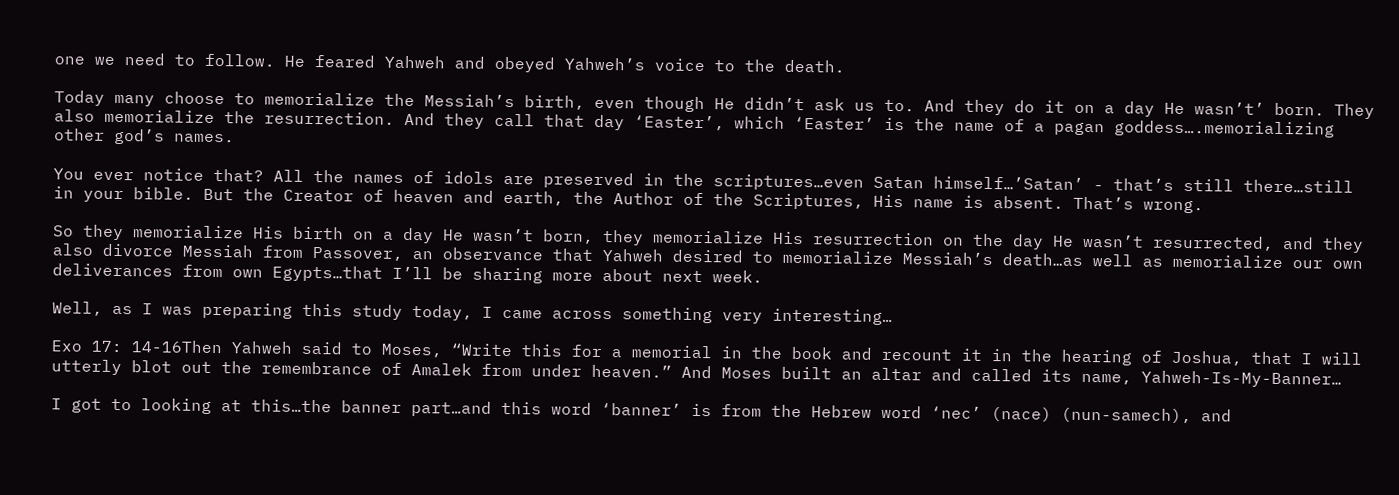one we need to follow. He feared Yahweh and obeyed Yahweh’s voice to the death.

Today many choose to memorialize the Messiah’s birth, even though He didn’t ask us to. And they do it on a day He wasn’t’ born. They also memorialize the resurrection. And they call that day ‘Easter’, which ‘Easter’ is the name of a pagan goddess….memorializing other god’s names.

You ever notice that? All the names of idols are preserved in the scriptures…even Satan himself…’Satan’ - that’s still there…still in your bible. But the Creator of heaven and earth, the Author of the Scriptures, His name is absent. That’s wrong.

So they memorialize His birth on a day He wasn’t born, they memorialize His resurrection on the day He wasn’t resurrected, and they also divorce Messiah from Passover, an observance that Yahweh desired to memorialize Messiah’s death…as well as memorialize our own deliverances from own Egypts…that I’ll be sharing more about next week.

Well, as I was preparing this study today, I came across something very interesting…

Exo 17: 14-16Then Yahweh said to Moses, “Write this for a memorial in the book and recount it in the hearing of Joshua, that I will utterly blot out the remembrance of Amalek from under heaven.” And Moses built an altar and called its name, Yahweh-Is-My-Banner…

I got to looking at this…the banner part…and this word ‘banner’ is from the Hebrew word ‘nec’ (nace) (nun-samech), and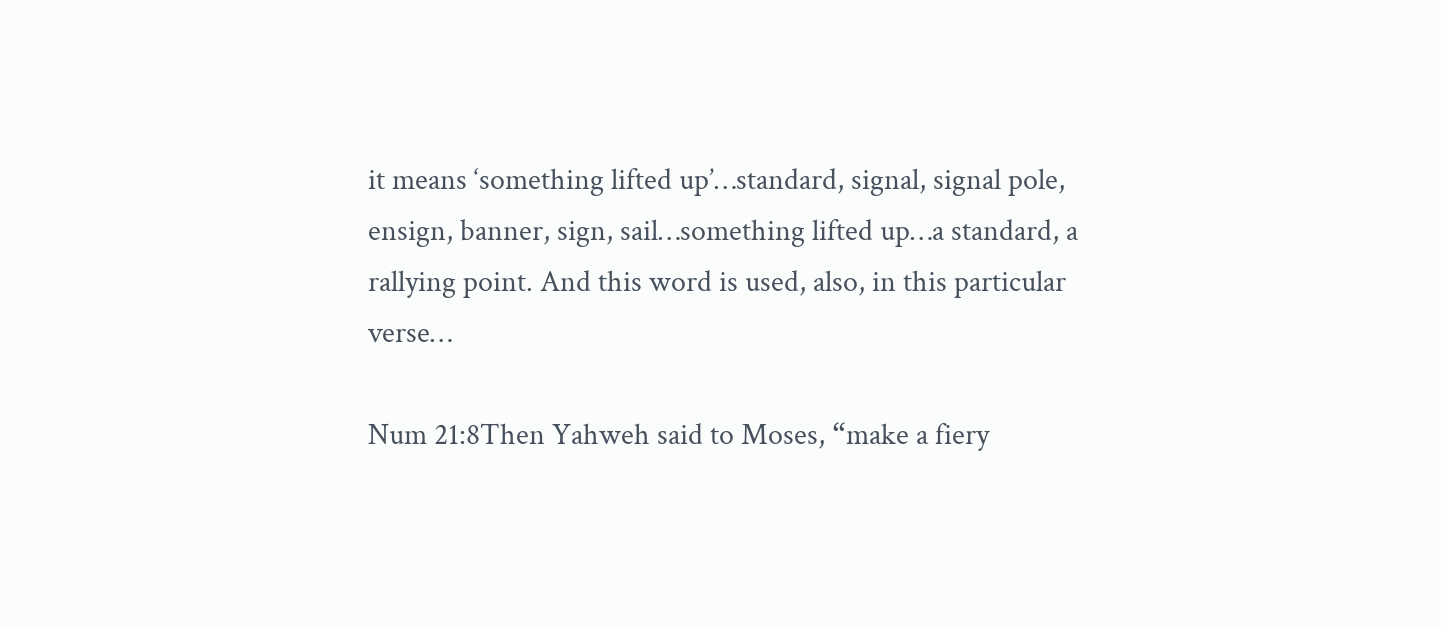it means ‘something lifted up’…standard, signal, signal pole, ensign, banner, sign, sail…something lifted up…a standard, a rallying point. And this word is used, also, in this particular verse…

Num 21:8Then Yahweh said to Moses, “make a fiery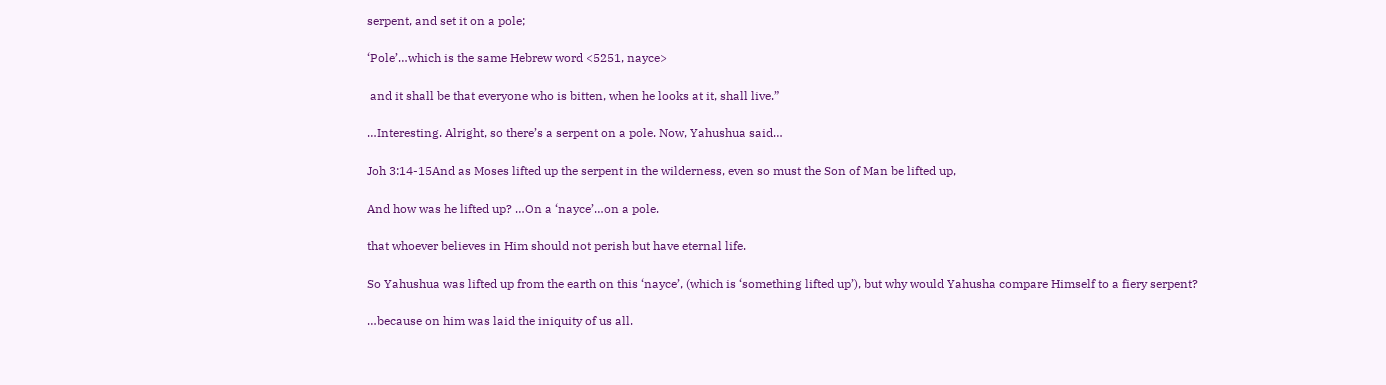serpent, and set it on a pole;

‘Pole’…which is the same Hebrew word <5251, nayce>

 and it shall be that everyone who is bitten, when he looks at it, shall live.”

…Interesting. Alright, so there’s a serpent on a pole. Now, Yahushua said…

Joh 3:14-15And as Moses lifted up the serpent in the wilderness, even so must the Son of Man be lifted up,

And how was he lifted up? …On a ‘nayce’…on a pole.

that whoever believes in Him should not perish but have eternal life.

So Yahushua was lifted up from the earth on this ‘nayce’, (which is ‘something lifted up’), but why would Yahusha compare Himself to a fiery serpent?

…because on him was laid the iniquity of us all.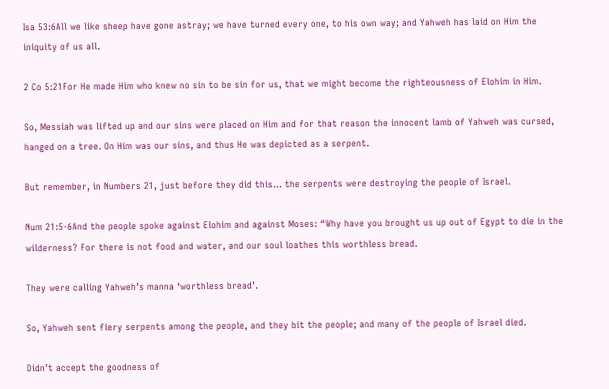Isa 53:6All we like sheep have gone astray; we have turned every one, to his own way; and Yahweh has laid on Him the iniquity of us all.

2 Co 5:21For He made Him who knew no sin to be sin for us, that we might become the righteousness of Elohim in Him.

So, Messiah was lifted up and our sins were placed on Him and for that reason the innocent lamb of Yahweh was cursed, hanged on a tree. On Him was our sins, and thus He was depicted as a serpent.

But remember, in Numbers 21, just before they did this… the serpents were destroying the people of Israel.

Num 21:5-6And the people spoke against Elohim and against Moses: “Why have you brought us up out of Egypt to die in the wilderness? For there is not food and water, and our soul loathes this worthless bread.

They were calling Yahweh’s manna ‘worthless bread’.

So, Yahweh sent fiery serpents among the people, and they bit the people; and many of the people of Israel died.

Didn’t accept the goodness of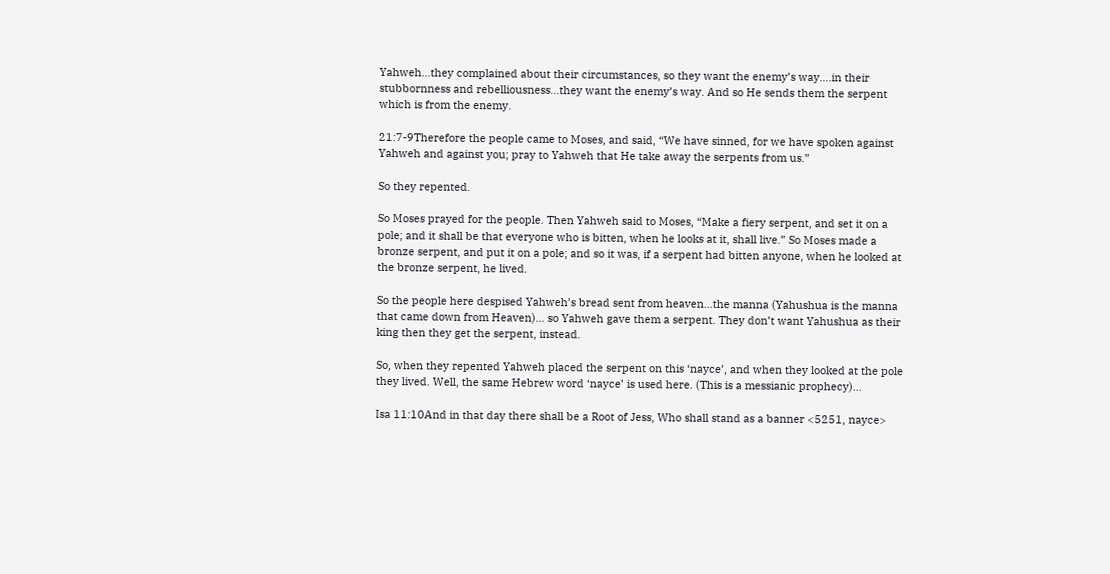Yahweh…they complained about their circumstances, so they want the enemy’s way….in their stubbornness and rebelliousness…they want the enemy’s way. And so He sends them the serpent which is from the enemy.

21:7-9Therefore the people came to Moses, and said, “We have sinned, for we have spoken against Yahweh and against you; pray to Yahweh that He take away the serpents from us.”

So they repented.

So Moses prayed for the people. Then Yahweh said to Moses, “Make a fiery serpent, and set it on a pole; and it shall be that everyone who is bitten, when he looks at it, shall live.” So Moses made a bronze serpent, and put it on a pole; and so it was, if a serpent had bitten anyone, when he looked at the bronze serpent, he lived.

So the people here despised Yahweh’s bread sent from heaven…the manna (Yahushua is the manna that came down from Heaven)… so Yahweh gave them a serpent. They don’t want Yahushua as their king then they get the serpent, instead.

So, when they repented Yahweh placed the serpent on this ‘nayce’, and when they looked at the pole they lived. Well, the same Hebrew word ‘nayce’ is used here. (This is a messianic prophecy)…

Isa 11:10And in that day there shall be a Root of Jess, Who shall stand as a banner <5251, nayce>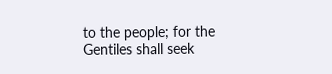to the people; for the Gentiles shall seek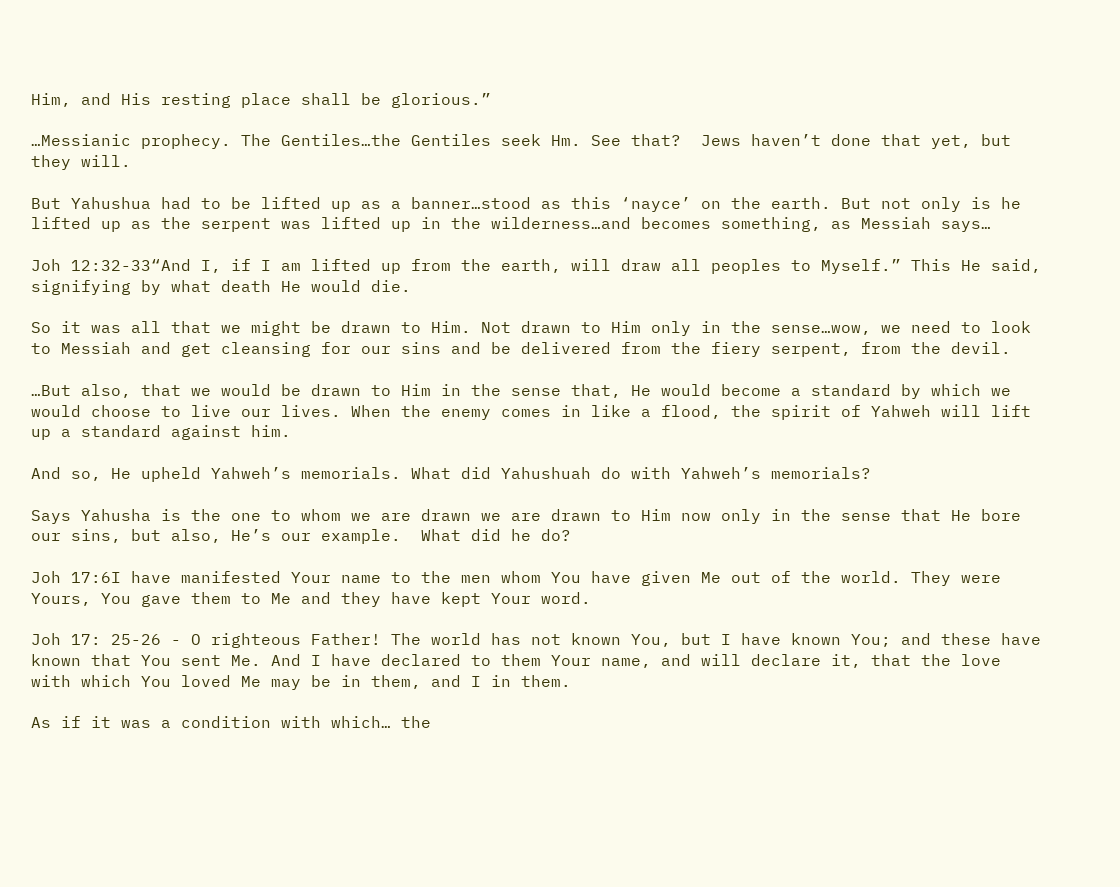Him, and His resting place shall be glorious.”

…Messianic prophecy. The Gentiles…the Gentiles seek Hm. See that?  Jews haven’t done that yet, but they will.

But Yahushua had to be lifted up as a banner…stood as this ‘nayce’ on the earth. But not only is he lifted up as the serpent was lifted up in the wilderness…and becomes something, as Messiah says…

Joh 12:32-33“And I, if I am lifted up from the earth, will draw all peoples to Myself.” This He said, signifying by what death He would die.

So it was all that we might be drawn to Him. Not drawn to Him only in the sense…wow, we need to look to Messiah and get cleansing for our sins and be delivered from the fiery serpent, from the devil.

…But also, that we would be drawn to Him in the sense that, He would become a standard by which we would choose to live our lives. When the enemy comes in like a flood, the spirit of Yahweh will lift up a standard against him.

And so, He upheld Yahweh’s memorials. What did Yahushuah do with Yahweh’s memorials?

Says Yahusha is the one to whom we are drawn we are drawn to Him now only in the sense that He bore our sins, but also, He’s our example.  What did he do?

Joh 17:6I have manifested Your name to the men whom You have given Me out of the world. They were Yours, You gave them to Me and they have kept Your word.

Joh 17: 25-26 - O righteous Father! The world has not known You, but I have known You; and these have known that You sent Me. And I have declared to them Your name, and will declare it, that the love with which You loved Me may be in them, and I in them.

As if it was a condition with which… the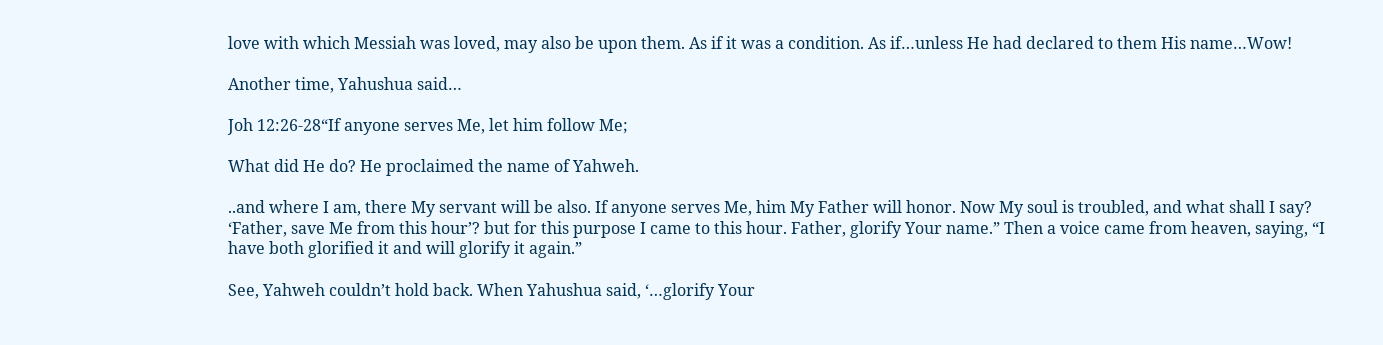love with which Messiah was loved, may also be upon them. As if it was a condition. As if…unless He had declared to them His name…Wow!

Another time, Yahushua said…

Joh 12:26-28“If anyone serves Me, let him follow Me;

What did He do? He proclaimed the name of Yahweh.

..and where I am, there My servant will be also. If anyone serves Me, him My Father will honor. Now My soul is troubled, and what shall I say? ‘Father, save Me from this hour’? but for this purpose I came to this hour. Father, glorify Your name.” Then a voice came from heaven, saying, “I have both glorified it and will glorify it again.”

See, Yahweh couldn’t hold back. When Yahushua said, ‘…glorify Your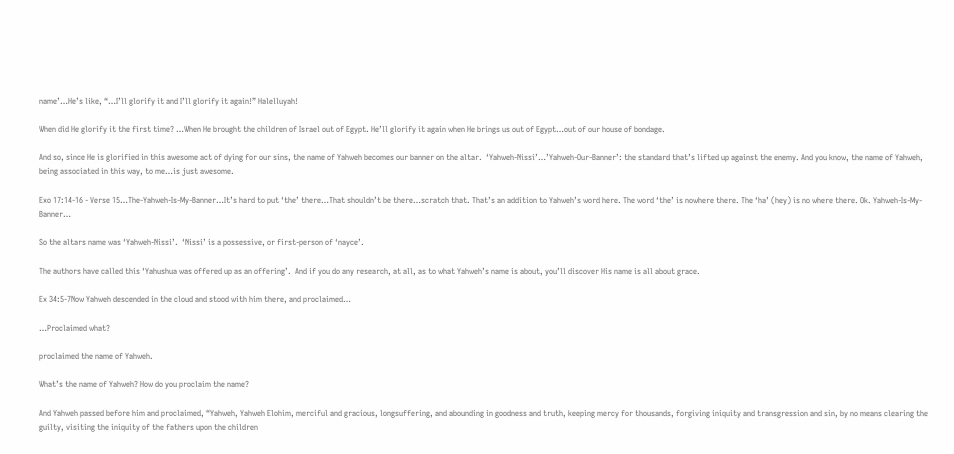name’…He’s like, “…I’ll glorify it and I’ll glorify it again!” Halelluyah!

When did He glorify it the first time? …When He brought the children of Israel out of Egypt. He’ll glorify it again when He brings us out of Egypt…out of our house of bondage.

And so, since He is glorified in this awesome act of dying for our sins, the name of Yahweh becomes our banner on the altar.  ‘Yahweh-Nissi’…’Yahweh-Our-Banner’: the standard that’s lifted up against the enemy. And you know, the name of Yahweh, being associated in this way, to me…is just awesome.

Exo 17:14-16 - Verse 15…The-Yahweh-Is-My-Banner…It’s hard to put ‘the’ there…That shouldn’t be there…scratch that. That’s an addition to Yahweh’s word here. The word ‘the’ is nowhere there. The ‘ha’ (hey) is no where there. Ok. Yahweh-Is-My-Banner…

So the altars name was ‘Yahweh-Nissi’.  ‘Nissi’ is a possessive, or first-person of ‘nayce’.

The authors have called this ‘Yahushua was offered up as an offering’.  And if you do any research, at all, as to what Yahweh’s name is about, you’ll discover His name is all about grace.

Ex 34:5-7Now Yahweh descended in the cloud and stood with him there, and proclaimed…

…Proclaimed what?

proclaimed the name of Yahweh.

What’s the name of Yahweh? How do you proclaim the name?

And Yahweh passed before him and proclaimed, “Yahweh, Yahweh Elohim, merciful and gracious, longsuffering, and abounding in goodness and truth, keeping mercy for thousands, forgiving iniquity and transgression and sin, by no means clearing the guilty, visiting the iniquity of the fathers upon the children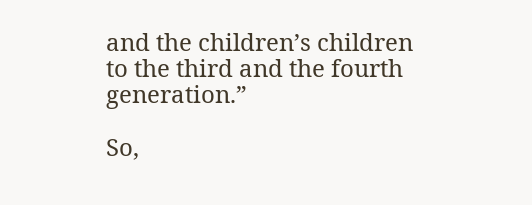and the children’s children to the third and the fourth generation.”

So,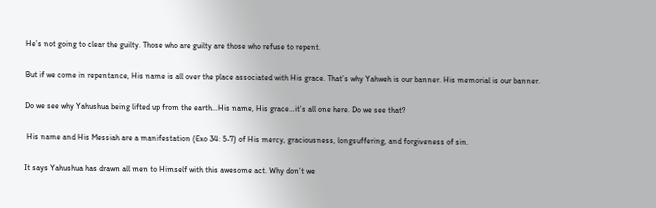He’s not going to clear the guilty. Those who are guilty are those who refuse to repent.

But if we come in repentance, His name is all over the place associated with His grace. That’s why Yahweh is our banner. His memorial is our banner.

Do we see why Yahushua being lifted up from the earth…His name, His grace…it’s all one here. Do we see that?

 His name and His Messiah are a manifestation (Exo 34: 5-7) of His mercy, graciousness, longsuffering, and forgiveness of sin.

It says Yahushua has drawn all men to Himself with this awesome act. Why don’t we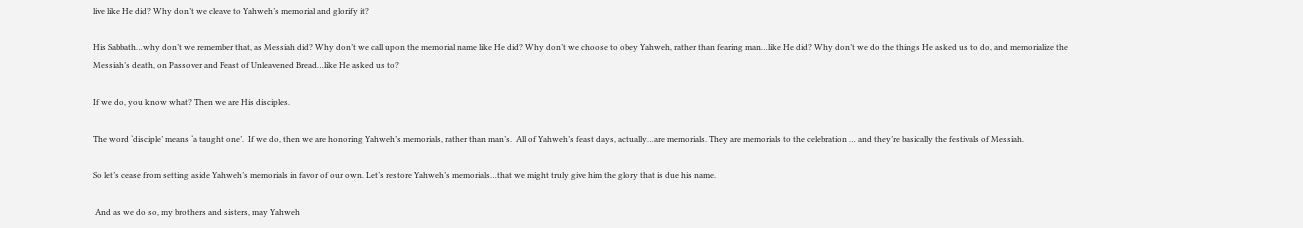live like He did? Why don’t we cleave to Yahweh’s memorial and glorify it?

His Sabbath…why don’t we remember that, as Messiah did? Why don’t we call upon the memorial name like He did? Why don’t we choose to obey Yahweh, rather than fearing man…like He did? Why don’t we do the things He asked us to do, and memorialize the Messiah’s death, on Passover and Feast of Unleavened Bread…like He asked us to?

If we do, you know what? Then we are His disciples.

The word ‘disciple’ means ‘a taught one’.  If we do, then we are honoring Yahweh’s memorials, rather than man’s.  All of Yahweh’s feast days, actually…are memorials. They are memorials to the celebration … and they’re basically the festivals of Messiah.

So let’s cease from setting aside Yahweh’s memorials in favor of our own. Let’s restore Yahweh’s memorials…that we might truly give him the glory that is due his name.

 And as we do so, my brothers and sisters, may Yahweh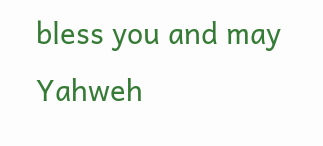bless you and may Yahweh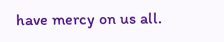have mercy on us all.